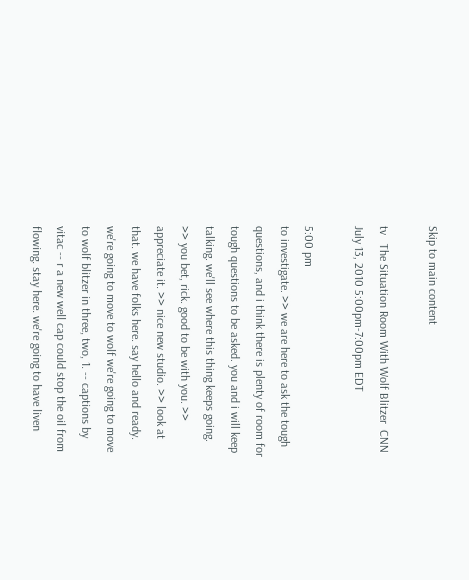Skip to main content

tv   The Situation Room With Wolf Blitzer  CNN  July 13, 2010 5:00pm-7:00pm EDT

5:00 pm
to investigate. >> we are here to ask the tough questions, and i think there is plenty of room for tough questions to be asked. you and i will keep talking. we'll see where this thing keeps going. >> you bet, rick. good to be with you. >> appreciate it. >> nice new studio. >> look at that. we have folks here. say hello and ready. we're going to move to wolf we're going to move to wolf blitzer in three, two, 1. -- captions by vitac -- r a new well cap could stop the oil from flowing. stay here. we're going to have liven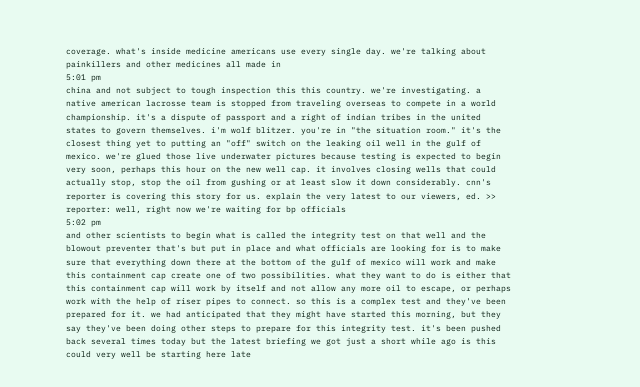coverage. what's inside medicine americans use every single day. we're talking about painkillers and other medicines all made in
5:01 pm
china and not subject to tough inspection this this country. we're investigating. a native american lacrosse team is stopped from traveling overseas to compete in a world championship. it's a dispute of passport and a right of indian tribes in the united states to govern themselves. i'm wolf blitzer. you're in "the situation room." it's the closest thing yet to putting an "off" switch on the leaking oil well in the gulf of mexico. we're glued those live underwater pictures because testing is expected to begin very soon, perhaps this hour on the new well cap. it involves closing wells that could actually stop, stop the oil from gushing or at least slow it down considerably. cnn's reporter is covering this story for us. explain the very latest to our viewers, ed. >> reporter: well, right now we're waiting for bp officials
5:02 pm
and other scientists to begin what is called the integrity test on that well and the blowout preventer that's but put in place and what officials are looking for is to make sure that everything down there at the bottom of the gulf of mexico will work and make this containment cap create one of two possibilities. what they want to do is either that this containment cap will work by itself and not allow any more oil to escape, or perhaps work with the help of riser pipes to connect. so this is a complex test and they've been prepared for it. we had anticipated that they might have started this morning, but they say they've been doing other steps to prepare for this integrity test. it's been pushed back several times today but the latest briefing we got just a short while ago is this could very well be starting here late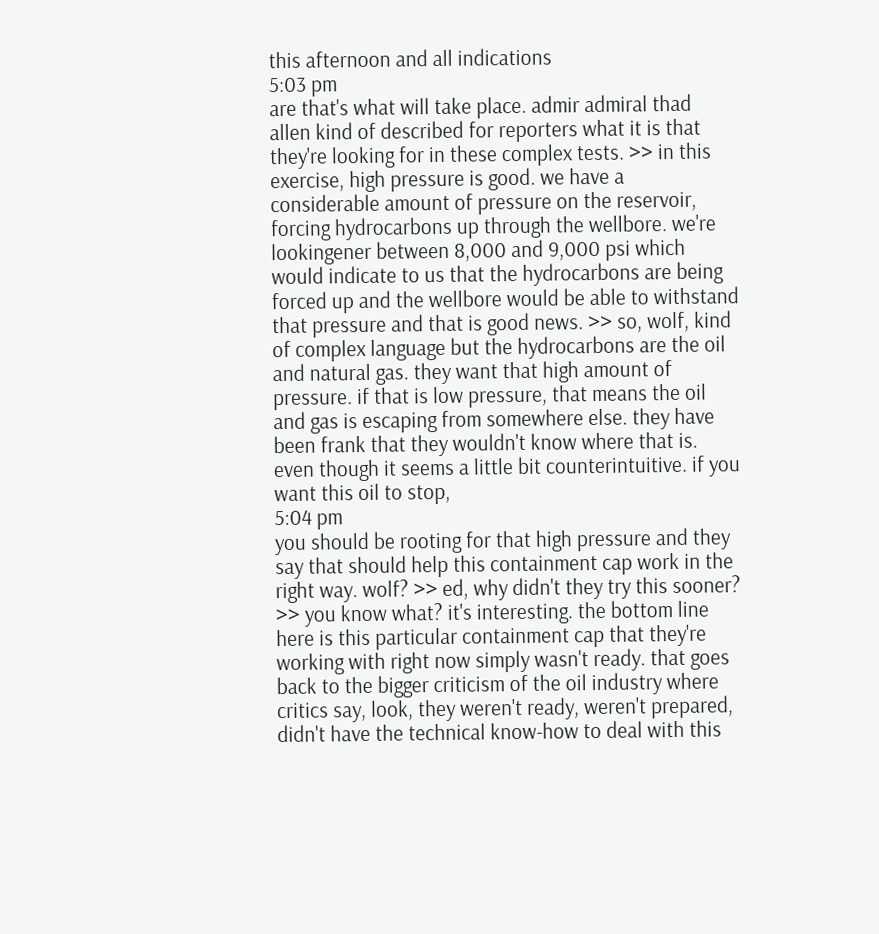this afternoon and all indications
5:03 pm
are that's what will take place. admir admiral thad allen kind of described for reporters what it is that they're looking for in these complex tests. >> in this exercise, high pressure is good. we have a considerable amount of pressure on the reservoir, forcing hydrocarbons up through the wellbore. we're lookingener between 8,000 and 9,000 psi which would indicate to us that the hydrocarbons are being forced up and the wellbore would be able to withstand that pressure and that is good news. >> so, wolf, kind of complex language but the hydrocarbons are the oil and natural gas. they want that high amount of pressure. if that is low pressure, that means the oil and gas is escaping from somewhere else. they have been frank that they wouldn't know where that is. even though it seems a little bit counterintuitive. if you want this oil to stop,
5:04 pm
you should be rooting for that high pressure and they say that should help this containment cap work in the right way. wolf? >> ed, why didn't they try this sooner? >> you know what? it's interesting. the bottom line here is this particular containment cap that they're working with right now simply wasn't ready. that goes back to the bigger criticism of the oil industry where critics say, look, they weren't ready, weren't prepared, didn't have the technical know-how to deal with this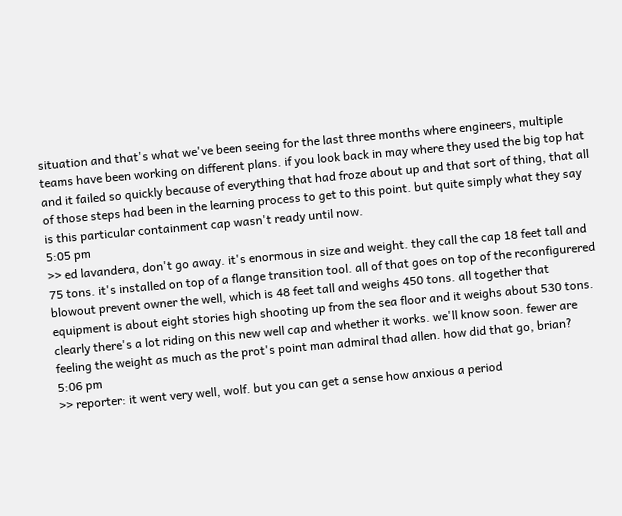situation and that's what we've been seeing for the last three months where engineers, multiple teams have been working on different plans. if you look back in may where they used the big top hat and it failed so quickly because of everything that had froze about up and that sort of thing, that all of those steps had been in the learning process to get to this point. but quite simply what they say is this particular containment cap wasn't ready until now.
5:05 pm
>> ed lavandera, don't go away. it's enormous in size and weight. they call the cap 18 feet tall and 75 tons. it's installed on top of a flange transition tool. all of that goes on top of the reconfigurered blowout prevent owner the well, which is 48 feet tall and weighs 450 tons. all together that equipment is about eight stories high shooting up from the sea floor and it weighs about 530 tons. clearly there's a lot riding on this new well cap and whether it works. we'll know soon. fewer are feeling the weight as much as the prot's point man admiral thad allen. how did that go, brian?
5:06 pm
>> reporter: it went very well, wolf. but you can get a sense how anxious a period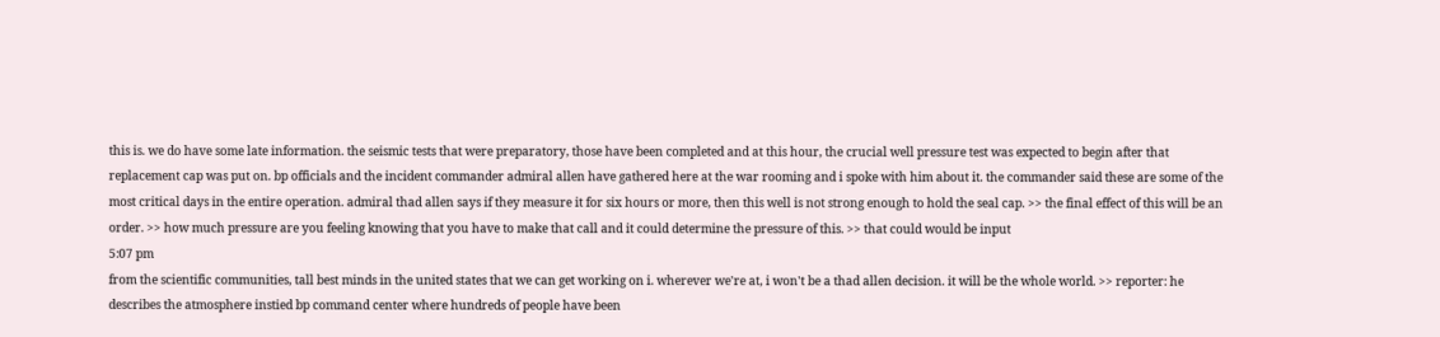this is. we do have some late information. the seismic tests that were preparatory, those have been completed and at this hour, the crucial well pressure test was expected to begin after that replacement cap was put on. bp officials and the incident commander admiral allen have gathered here at the war rooming and i spoke with him about it. the commander said these are some of the most critical days in the entire operation. admiral thad allen says if they measure it for six hours or more, then this well is not strong enough to hold the seal cap. >> the final effect of this will be an order. >> how much pressure are you feeling knowing that you have to make that call and it could determine the pressure of this. >> that could would be input
5:07 pm
from the scientific communities, tall best minds in the united states that we can get working on i. wherever we're at, i won't be a thad allen decision. it will be the whole world. >> reporter: he describes the atmosphere instied bp command center where hundreds of people have been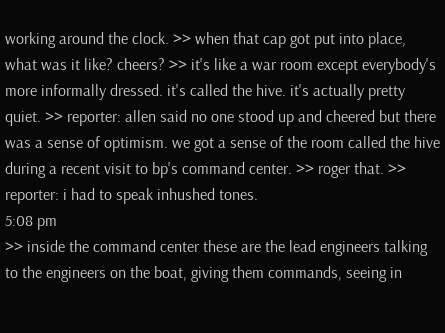working around the clock. >> when that cap got put into place, what was it like? cheers? >> it's like a war room except everybody's more informally dressed. it's called the hive. it's actually pretty quiet. >> reporter: allen said no one stood up and cheered but there was a sense of optimism. we got a sense of the room called the hive during a recent visit to bp's command center. >> roger that. >> reporter: i had to speak inhushed tones.
5:08 pm
>> inside the command center these are the lead engineers talking to the engineers on the boat, giving them commands, seeing in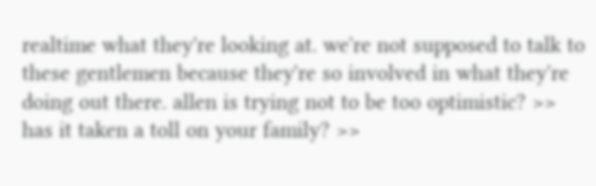realtime what they're looking at. we're not supposed to talk to these gentlemen because they're so involved in what they're doing out there. allen is trying not to be too optimistic? >> has it taken a toll on your family? >>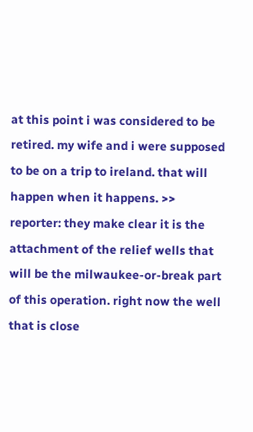at this point i was considered to be retired. my wife and i were supposed to be on a trip to ireland. that will happen when it happens. >> reporter: they make clear it is the attachment of the relief wells that will be the milwaukee-or-break part of this operation. right now the well that is close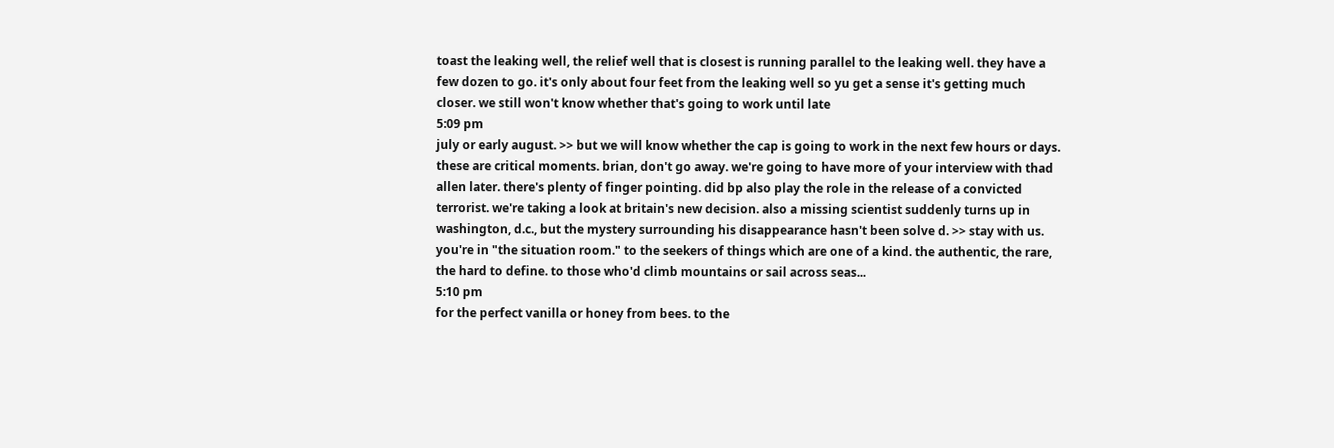toast the leaking well, the relief well that is closest is running parallel to the leaking well. they have a few dozen to go. it's only about four feet from the leaking well so yu get a sense it's getting much closer. we still won't know whether that's going to work until late
5:09 pm
july or early august. >> but we will know whether the cap is going to work in the next few hours or days. these are critical moments. brian, don't go away. we're going to have more of your interview with thad allen later. there's plenty of finger pointing. did bp also play the role in the release of a convicted terrorist. we're taking a look at britain's new decision. also a missing scientist suddenly turns up in washington, d.c., but the mystery surrounding his disappearance hasn't been solve d. >> stay with us. you're in "the situation room." to the seekers of things which are one of a kind. the authentic, the rare, the hard to define. to those who'd climb mountains or sail across seas...
5:10 pm
for the perfect vanilla or honey from bees. to the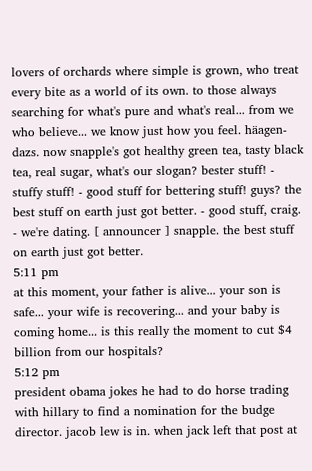lovers of orchards where simple is grown, who treat every bite as a world of its own. to those always searching for what's pure and what's real... from we who believe... we know just how you feel. häagen-dazs. now snapple's got healthy green tea, tasty black tea, real sugar, what's our slogan? bester stuff! - stuffy stuff! - good stuff for bettering stuff! guys? the best stuff on earth just got better. - good stuff, craig. - we're dating. [ announcer ] snapple. the best stuff on earth just got better.
5:11 pm
at this moment, your father is alive... your son is safe... your wife is recovering... and your baby is coming home... is this really the moment to cut $4 billion from our hospitals?
5:12 pm
president obama jokes he had to do horse trading with hillary to find a nomination for the budge director. jacob lew is in. when jack left that post at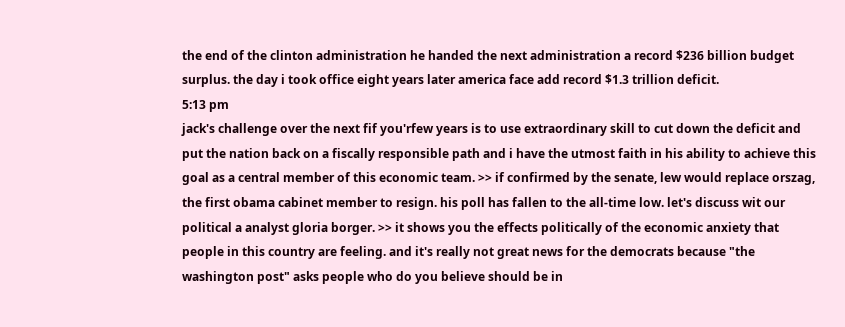the end of the clinton administration he handed the next administration a record $236 billion budget surplus. the day i took office eight years later america face add record $1.3 trillion deficit.
5:13 pm
jack's challenge over the next fif you'rfew years is to use extraordinary skill to cut down the deficit and put the nation back on a fiscally responsible path and i have the utmost faith in his ability to achieve this goal as a central member of this economic team. >> if confirmed by the senate, lew would replace orszag, the first obama cabinet member to resign. his poll has fallen to the all-time low. let's discuss wit our political a analyst gloria borger. >> it shows you the effects politically of the economic anxiety that people in this country are feeling. and it's really not great news for the democrats because "the washington post" asks people who do you believe should be in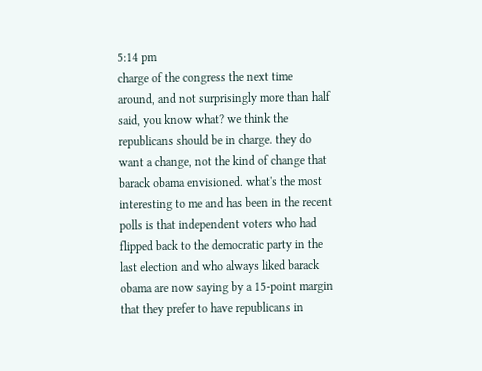5:14 pm
charge of the congress the next time around, and not surprisingly more than half said, you know what? we think the republicans should be in charge. they do want a change, not the kind of change that barack obama envisioned. what's the most interesting to me and has been in the recent polls is that independent voters who had flipped back to the democratic party in the last election and who always liked barack obama are now saying by a 15-point margin that they prefer to have republicans in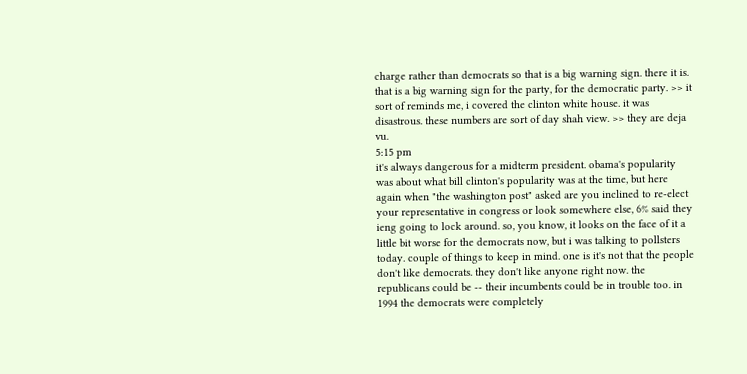charge rather than democrats so that is a big warning sign. there it is. that is a big warning sign for the party, for the democratic party. >> it sort of reminds me, i covered the clinton white house. it was disastrous. these numbers are sort of day shah view. >> they are deja vu.
5:15 pm
it's always dangerous for a midterm president. obama's popularity was about what bill clinton's popularity was at the time, but here again when "the washington post" asked are you inclined to re-elect your representative in congress or look somewhere else, 6% said they ieng going to lock around. so, you know, it looks on the face of it a little bit worse for the democrats now, but i was talking to pollsters today. couple of things to keep in mind. one is it's not that the people don't like democrats. they don't like anyone right now. the republicans could be -- their incumbents could be in trouble too. in 1994 the democrats were completely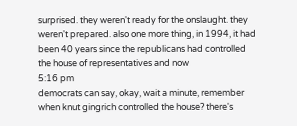surprised. they weren't ready for the onslaught. they weren't prepared. also one more thing, in 1994, it had been 40 years since the republicans had controlled the house of representatives and now
5:16 pm
democrats can say, okay, wait a minute, remember when knut gingrich controlled the house? there's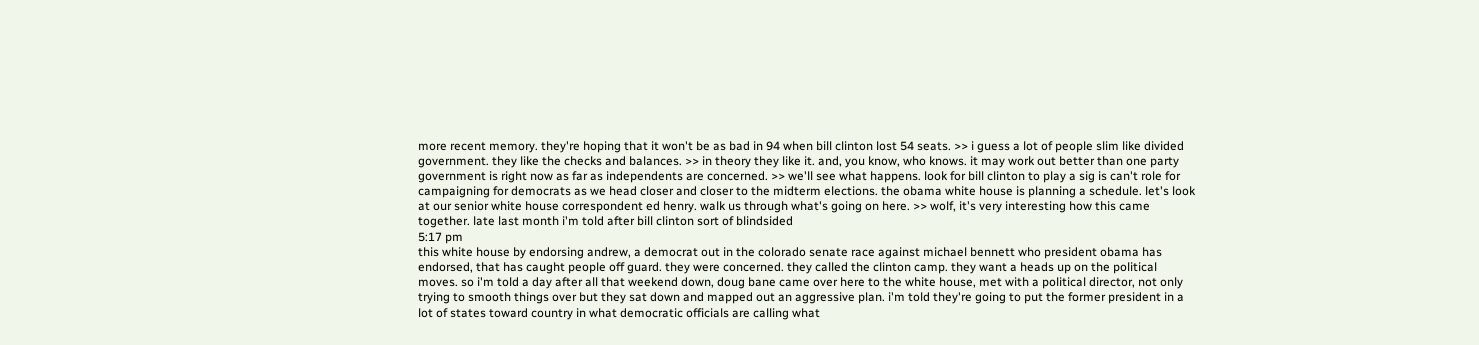more recent memory. they're hoping that it won't be as bad in 94 when bill clinton lost 54 seats. >> i guess a lot of people slim like divided government. they like the checks and balances. >> in theory they like it. and, you know, who knows. it may work out better than one party government is right now as far as independents are concerned. >> we'll see what happens. look for bill clinton to play a sig is can't role for campaigning for democrats as we head closer and closer to the midterm elections. the obama white house is planning a schedule. let's look at our senior white house correspondent ed henry. walk us through what's going on here. >> wolf, it's very interesting how this came together. late last month i'm told after bill clinton sort of blindsided
5:17 pm
this white house by endorsing andrew, a democrat out in the colorado senate race against michael bennett who president obama has endorsed, that has caught people off guard. they were concerned. they called the clinton camp. they want a heads up on the political moves. so i'm told a day after all that weekend down, doug bane came over here to the white house, met with a political director, not only trying to smooth things over but they sat down and mapped out an aggressive plan. i'm told they're going to put the former president in a lot of states toward country in what democratic officials are calling what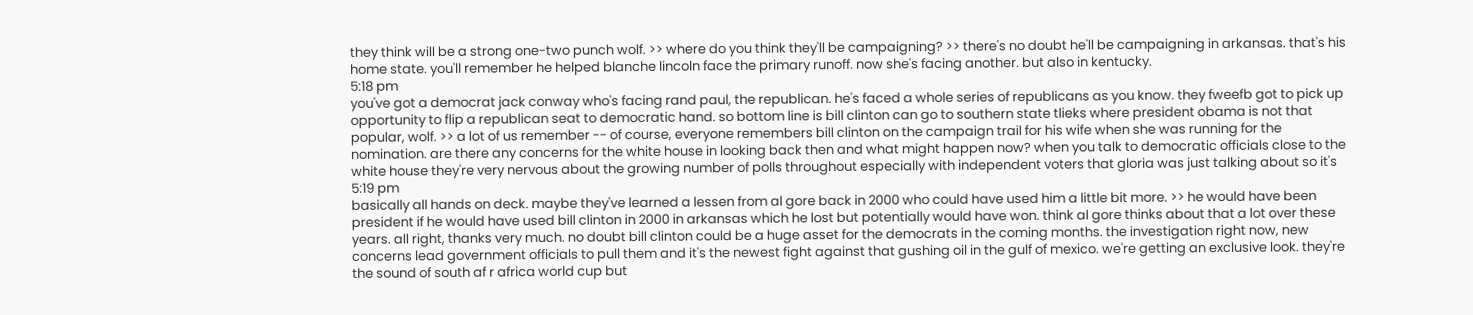they think will be a strong one-two punch wolf. >> where do you think they'll be campaigning? >> there's no doubt he'll be campaigning in arkansas. that's his home state. you'll remember he helped blanche lincoln face the primary runoff. now she's facing another. but also in kentucky.
5:18 pm
you've got a democrat jack conway who's facing rand paul, the republican. he's faced a whole series of republicans as you know. they fweefb got to pick up opportunity to flip a republican seat to democratic hand. so bottom line is bill clinton can go to southern state tlieks where president obama is not that popular, wolf. >> a lot of us remember -- of course, everyone remembers bill clinton on the campaign trail for his wife when she was running for the nomination. are there any concerns for the white house in looking back then and what might happen now? when you talk to democratic officials close to the white house they're very nervous about the growing number of polls throughout especially with independent voters that gloria was just talking about so it's
5:19 pm
basically all hands on deck. maybe they've learned a lessen from al gore back in 2000 who could have used him a little bit more. >> he would have been president if he would have used bill clinton in 2000 in arkansas which he lost but potentially would have won. think al gore thinks about that a lot over these years. all right, thanks very much. no doubt bill clinton could be a huge asset for the democrats in the coming months. the investigation right now, new concerns lead government officials to pull them and it's the newest fight against that gushing oil in the gulf of mexico. we're getting an exclusive look. they're the sound of south af r africa world cup but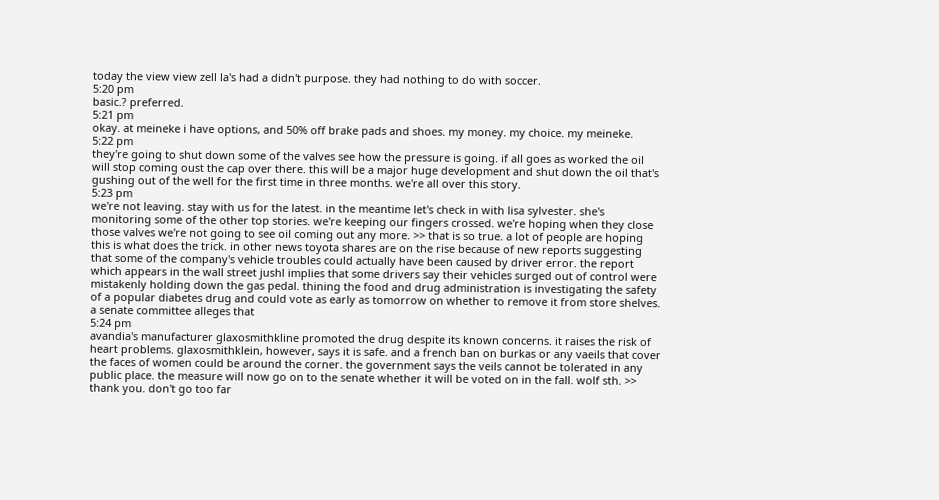today the view view zell la's had a didn't purpose. they had nothing to do with soccer.
5:20 pm
basic.? preferred.
5:21 pm
okay. at meineke i have options, and 50% off brake pads and shoes. my money. my choice. my meineke.
5:22 pm
they're going to shut down some of the valves see how the pressure is going. if all goes as worked the oil will stop coming oust the cap over there. this will be a major huge development and shut down the oil that's gushing out of the well for the first time in three months. we're all over this story.
5:23 pm
we're not leaving. stay with us for the latest. in the meantime let's check in with lisa sylvester. she's monitoring some of the other top stories. we're keeping our fingers crossed. we're hoping when they close those valves we're not going to see oil coming out any more. >> that is so true. a lot of people are hoping this is what does the trick. in other news toyota shares are on the rise because of new reports suggesting that some of the company's vehicle troubles could actually have been caused by driver error. the report which appears in the wall street jushl implies that some drivers say their vehicles surged out of control were mistakenly holding down the gas pedal. thining the food and drug administration is investigating the safety of a popular diabetes drug and could vote as early as tomorrow on whether to remove it from store shelves. a senate committee alleges that
5:24 pm
avandia's manufacturer glaxosmithkline promoted the drug despite its known concerns. it raises the risk of heart problems. glaxosmithklein, however, says it is safe. and a french ban on burkas or any vaeils that cover the faces of women could be around the corner. the government says the veils cannot be tolerated in any public place. the measure will now go on to the senate whether it will be voted on in the fall. wolf sth. >> thank you. don't go too far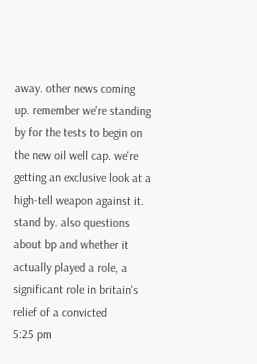away. other news coming up. remember we're standing by for the tests to begin on the new oil well cap. we're getting an exclusive look at a high-tell weapon against it. stand by. also questions about bp and whether it actually played a role, a significant role in britain's relief of a convicted
5:25 pm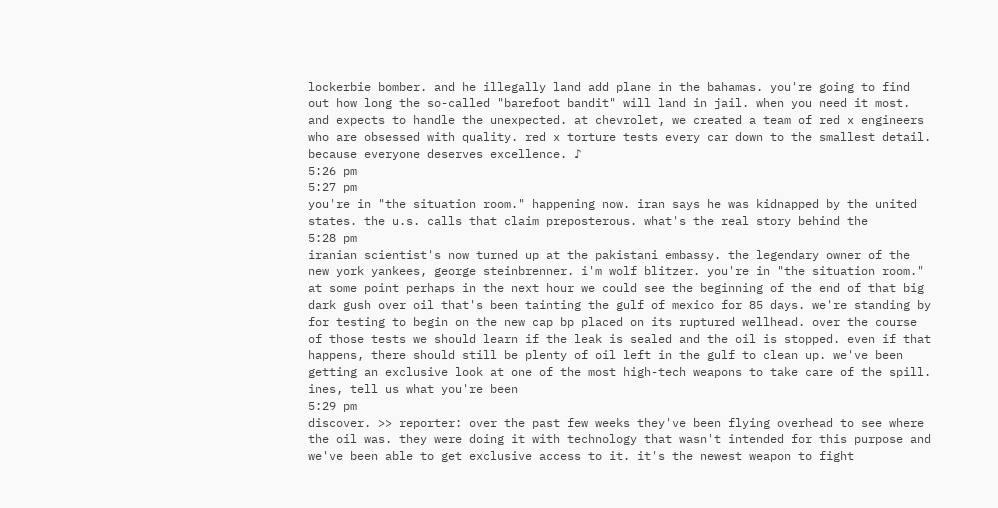lockerbie bomber. and he illegally land add plane in the bahamas. you're going to find out how long the so-called "barefoot bandit" will land in jail. when you need it most. and expects to handle the unexpected. at chevrolet, we created a team of red x engineers who are obsessed with quality. red x torture tests every car down to the smallest detail. because everyone deserves excellence. ♪
5:26 pm
5:27 pm
you're in "the situation room." happening now. iran says he was kidnapped by the united states. the u.s. calls that claim preposterous. what's the real story behind the
5:28 pm
iranian scientist's now turned up at the pakistani embassy. the legendary owner of the new york yankees, george steinbrenner. i'm wolf blitzer. you're in "the situation room." at some point perhaps in the next hour we could see the beginning of the end of that big dark gush over oil that's been tainting the gulf of mexico for 85 days. we're standing by for testing to begin on the new cap bp placed on its ruptured wellhead. over the course of those tests we should learn if the leak is sealed and the oil is stopped. even if that happens, there should still be plenty of oil left in the gulf to clean up. we've been getting an exclusive look at one of the most high-tech weapons to take care of the spill. ines, tell us what you're been
5:29 pm
discover. >> reporter: over the past few weeks they've been flying overhead to see where the oil was. they were doing it with technology that wasn't intended for this purpose and we've been able to get exclusive access to it. it's the newest weapon to fight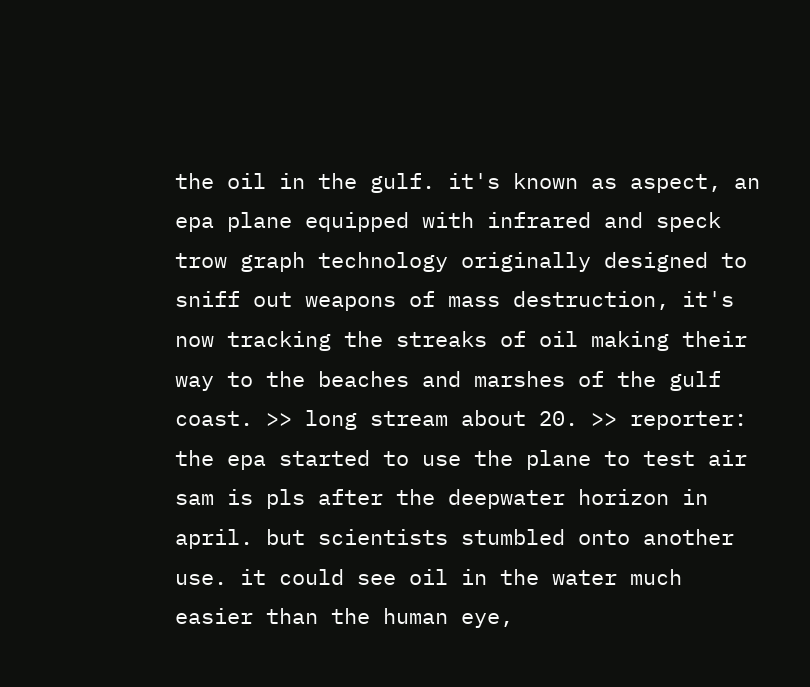the oil in the gulf. it's known as aspect, an epa plane equipped with infrared and speck trow graph technology originally designed to sniff out weapons of mass destruction, it's now tracking the streaks of oil making their way to the beaches and marshes of the gulf coast. >> long stream about 20. >> reporter: the epa started to use the plane to test air sam is pls after the deepwater horizon in april. but scientists stumbled onto another use. it could see oil in the water much easier than the human eye,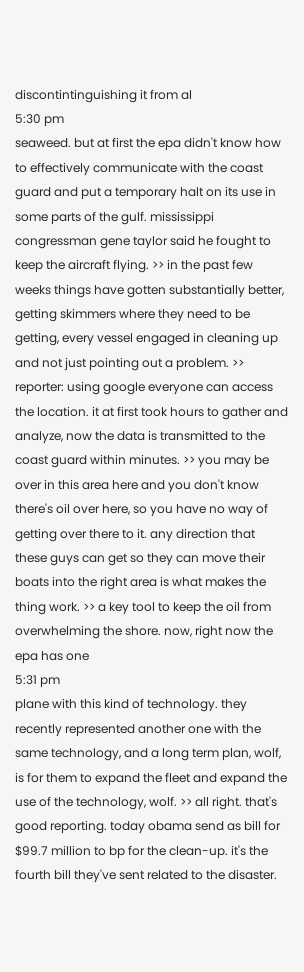discontintinguishing it from al
5:30 pm
seaweed. but at first the epa didn't know how to effectively communicate with the coast guard and put a temporary halt on its use in some parts of the gulf. mississippi congressman gene taylor said he fought to keep the aircraft flying. >> in the past few weeks things have gotten substantially better, getting skimmers where they need to be getting, every vessel engaged in cleaning up and not just pointing out a problem. >> reporter: using google everyone can access the location. it at first took hours to gather and analyze, now the data is transmitted to the coast guard within minutes. >> you may be over in this area here and you don't know there's oil over here, so you have no way of getting over there to it. any direction that these guys can get so they can move their boats into the right area is what makes the thing work. >> a key tool to keep the oil from overwhelming the shore. now, right now the epa has one
5:31 pm
plane with this kind of technology. they recently represented another one with the same technology, and a long term plan, wolf, is for them to expand the fleet and expand the use of the technology, wolf. >> all right. that's good reporting. today obama send as bill for $99.7 million to bp for the clean-up. it's the fourth bill they've sent related to the disaster.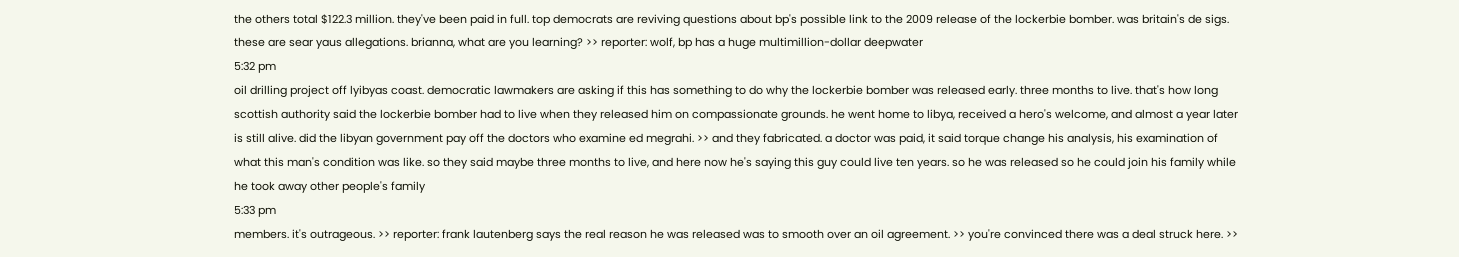the others total $122.3 million. they've been paid in full. top democrats are reviving questions about bp's possible link to the 2009 release of the lockerbie bomber. was britain's de sigs. these are sear yaus allegations. brianna, what are you learning? >> reporter: wolf, bp has a huge multimillion-dollar deepwater
5:32 pm
oil drilling project off lyibyas coast. democratic lawmakers are asking if this has something to do why the lockerbie bomber was released early. three months to live. that's how long scottish authority said the lockerbie bomber had to live when they released him on compassionate grounds. he went home to libya, received a hero's welcome, and almost a year later is still alive. did the libyan government pay off the doctors who examine ed megrahi. >> and they fabricated. a doctor was paid, it said torque change his analysis, his examination of what this man's condition was like. so they said maybe three months to live, and here now he's saying this guy could live ten years. so he was released so he could join his family while he took away other people's family
5:33 pm
members. it's outrageous. >> reporter: frank lautenberg says the real reason he was released was to smooth over an oil agreement. >> you're convinced there was a deal struck here. >>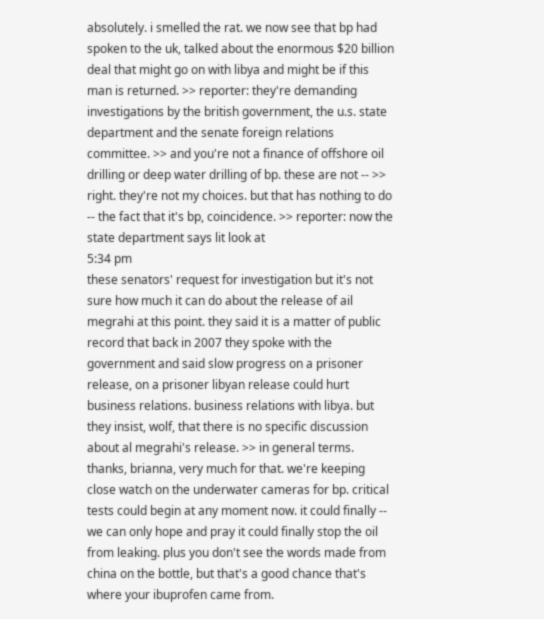absolutely. i smelled the rat. we now see that bp had spoken to the uk, talked about the enormous $20 billion deal that might go on with libya and might be if this man is returned. >> reporter: they're demanding investigations by the british government, the u.s. state department and the senate foreign relations committee. >> and you're not a finance of offshore oil drilling or deep water drilling of bp. these are not -- >> right. they're not my choices. but that has nothing to do -- the fact that it's bp, coincidence. >> reporter: now the state department says lit look at
5:34 pm
these senators' request for investigation but it's not sure how much it can do about the release of ail megrahi at this point. they said it is a matter of public record that back in 2007 they spoke with the government and said slow progress on a prisoner release, on a prisoner libyan release could hurt business relations. business relations with libya. but they insist, wolf, that there is no specific discussion about al megrahi's release. >> in general terms. thanks, brianna, very much for that. we're keeping close watch on the underwater cameras for bp. critical tests could begin at any moment now. it could finally -- we can only hope and pray it could finally stop the oil from leaking. plus you don't see the words made from china on the bottle, but that's a good chance that's where your ibuprofen came from.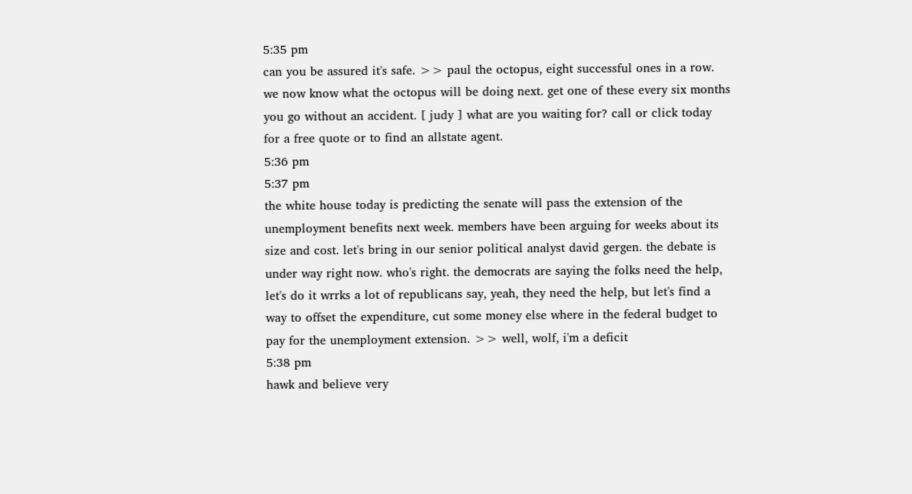5:35 pm
can you be assured it's safe. >> paul the octopus, eight successful ones in a row. we now know what the octopus will be doing next. get one of these every six months you go without an accident. [ judy ] what are you waiting for? call or click today for a free quote or to find an allstate agent.
5:36 pm
5:37 pm
the white house today is predicting the senate will pass the extension of the unemployment benefits next week. members have been arguing for weeks about its size and cost. let's bring in our senior political analyst david gergen. the debate is under way right now. who's right. the democrats are saying the folks need the help, let's do it wrrks a lot of republicans say, yeah, they need the help, but let's find a way to offset the expenditure, cut some money else where in the federal budget to pay for the unemployment extension. >> well, wolf, i'm a deficit
5:38 pm
hawk and believe very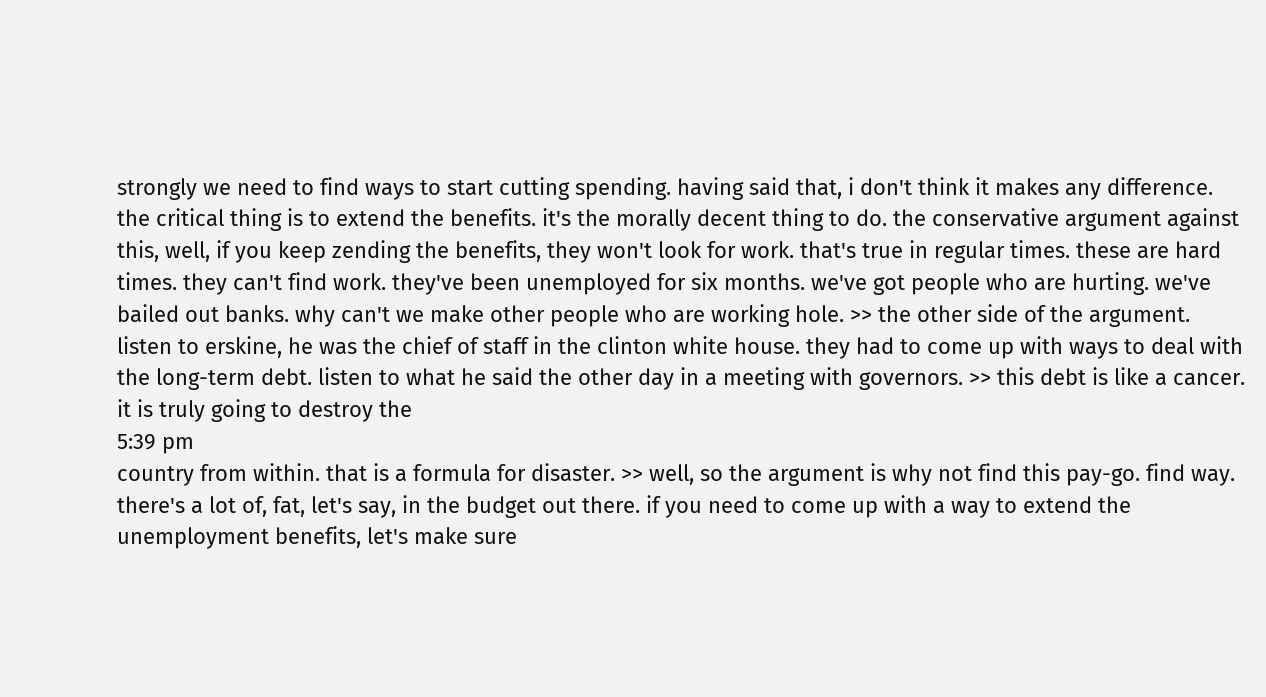strongly we need to find ways to start cutting spending. having said that, i don't think it makes any difference. the critical thing is to extend the benefits. it's the morally decent thing to do. the conservative argument against this, well, if you keep zending the benefits, they won't look for work. that's true in regular times. these are hard times. they can't find work. they've been unemployed for six months. we've got people who are hurting. we've bailed out banks. why can't we make other people who are working hole. >> the other side of the argument. listen to erskine, he was the chief of staff in the clinton white house. they had to come up with ways to deal with the long-term debt. listen to what he said the other day in a meeting with governors. >> this debt is like a cancer. it is truly going to destroy the
5:39 pm
country from within. that is a formula for disaster. >> well, so the argument is why not find this pay-go. find way. there's a lot of, fat, let's say, in the budget out there. if you need to come up with a way to extend the unemployment benefits, let's make sure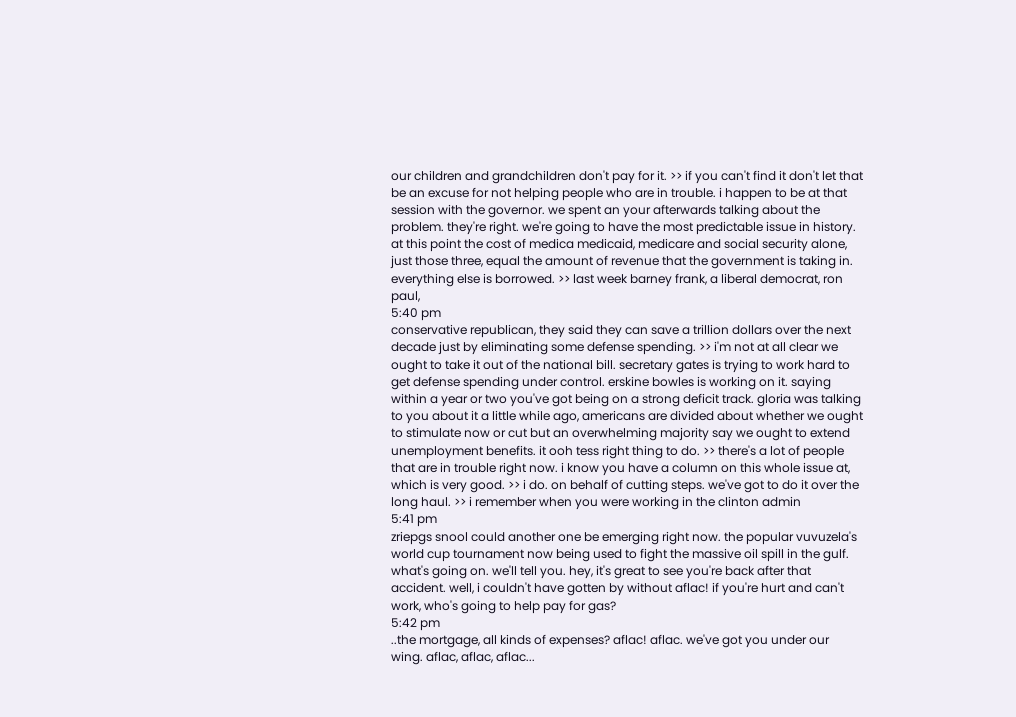our children and grandchildren don't pay for it. >> if you can't find it don't let that be an excuse for not helping people who are in trouble. i happen to be at that session with the governor. we spent an your afterwards talking about the problem. they're right. we're going to have the most predictable issue in history. at this point the cost of medica medicaid, medicare and social security alone, just those three, equal the amount of revenue that the government is taking in. everything else is borrowed. >> last week barney frank, a liberal democrat, ron paul,
5:40 pm
conservative republican, they said they can save a trillion dollars over the next decade just by eliminating some defense spending. >> i'm not at all clear we ought to take it out of the national bill. secretary gates is trying to work hard to get defense spending under control. erskine bowles is working on it. saying within a year or two you've got being on a strong deficit track. gloria was talking to you about it a little while ago, americans are divided about whether we ought to stimulate now or cut but an overwhelming majority say we ought to extend unemployment benefits. it ooh tess right thing to do. >> there's a lot of people that are in trouble right now. i know you have a column on this whole issue at, which is very good. >> i do. on behalf of cutting steps. we've got to do it over the long haul. >> i remember when you were working in the clinton admin
5:41 pm
zriepgs snool could another one be emerging right now. the popular vuvuzela's world cup tournament now being used to fight the massive oil spill in the gulf. what's going on. we'll tell you. hey, it's great to see you're back after that accident. well, i couldn't have gotten by without aflac! if you're hurt and can't work, who's going to help pay for gas?
5:42 pm
..the mortgage, all kinds of expenses? aflac! aflac. we've got you under our wing. aflac, aflac, aflac...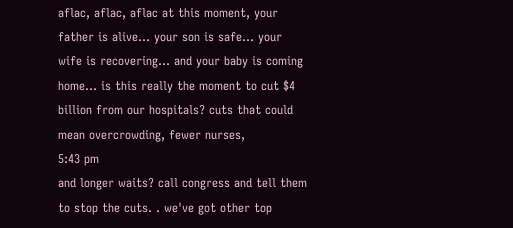aflac, aflac, aflac at this moment, your father is alive... your son is safe... your wife is recovering... and your baby is coming home... is this really the moment to cut $4 billion from our hospitals? cuts that could mean overcrowding, fewer nurses,
5:43 pm
and longer waits? call congress and tell them to stop the cuts. . we've got other top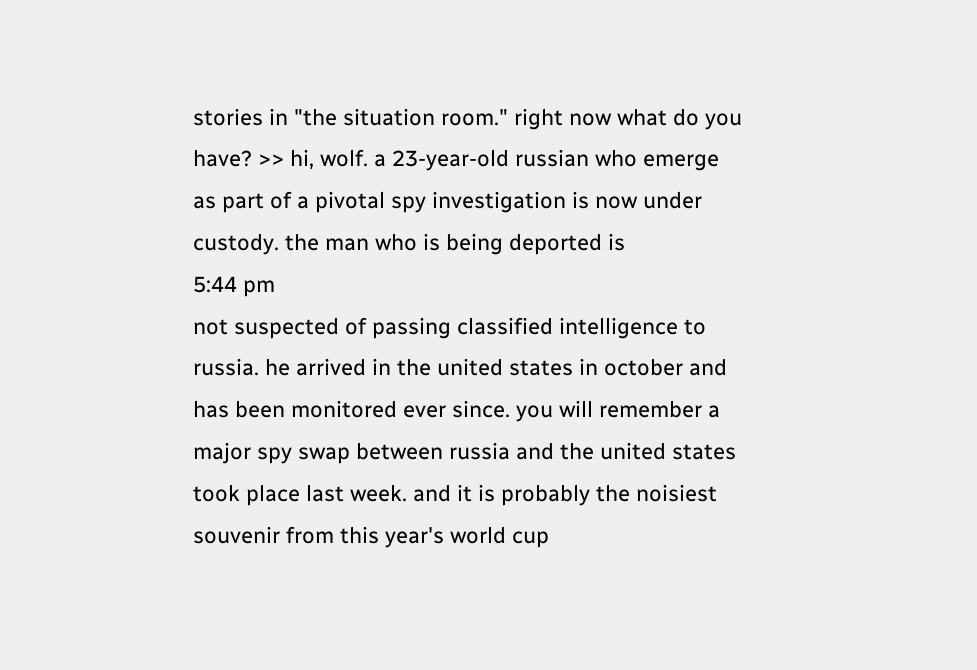stories in "the situation room." right now what do you have? >> hi, wolf. a 23-year-old russian who emerge as part of a pivotal spy investigation is now under custody. the man who is being deported is
5:44 pm
not suspected of passing classified intelligence to russia. he arrived in the united states in october and has been monitored ever since. you will remember a major spy swap between russia and the united states took place last week. and it is probably the noisiest souvenir from this year's world cup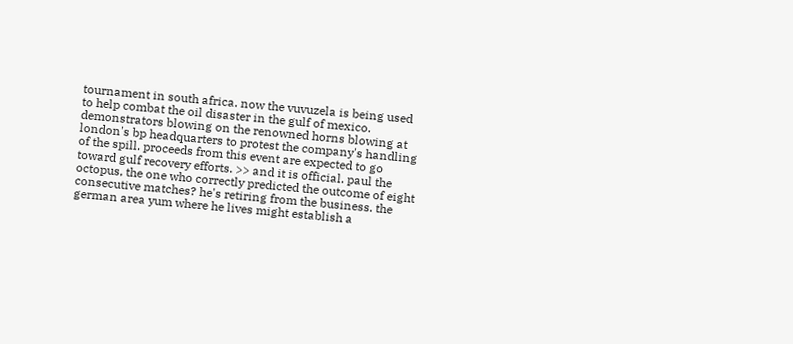tournament in south africa. now the vuvuzela is being used to help combat the oil disaster in the gulf of mexico. demonstrators blowing on the renowned horns blowing at london's bp headquarters to protest the company's handling of the spill. proceeds from this event are expected to go toward gulf recovery efforts. >> and it is official. paul the octopus, the one who correctly predicted the outcome of eight consecutive matches? he's retiring from the business. the german area yum where he lives might establish a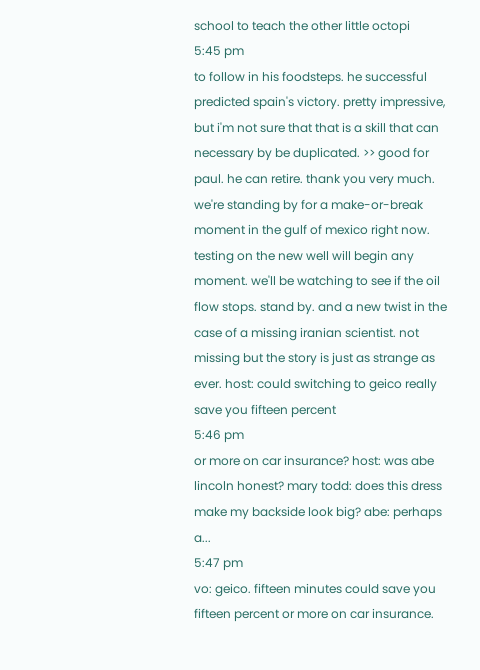school to teach the other little octopi
5:45 pm
to follow in his foodsteps. he successful predicted spain's victory. pretty impressive, but i'm not sure that that is a skill that can necessary by be duplicated. >> good for paul. he can retire. thank you very much. we're standing by for a make-or-break moment in the gulf of mexico right now. testing on the new well will begin any moment. we'll be watching to see if the oil flow stops. stand by. and a new twist in the case of a missing iranian scientist. not missing but the story is just as strange as ever. host: could switching to geico really save you fifteen percent
5:46 pm
or more on car insurance? host: was abe lincoln honest? mary todd: does this dress make my backside look big? abe: perhaps a...
5:47 pm
vo: geico. fifteen minutes could save you fifteen percent or more on car insurance.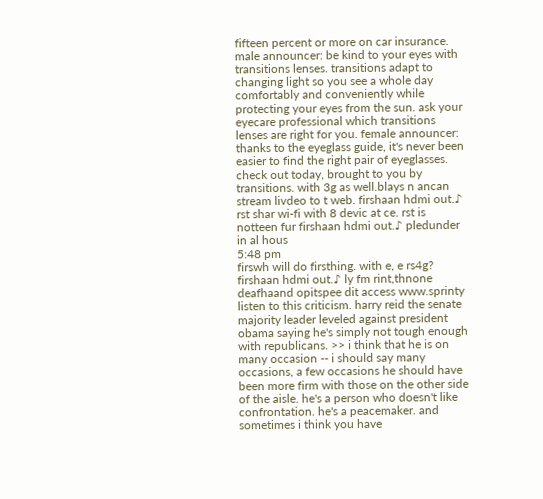fifteen percent or more on car insurance. male announcer: be kind to your eyes with transitions lenses. transitions adapt to changing light so you see a whole day comfortably and conveniently while protecting your eyes from the sun. ask your eyecare professional which transitions lenses are right for you. female announcer: thanks to the eyeglass guide, it's never been easier to find the right pair of eyeglasses. check out today, brought to you by transitions. with 3g as well.blays n ancan stream livdeo to t web. firshaan hdmi out.♪ rst shar wi-fi with 8 devic at ce. rst is notteen fur firshaan hdmi out.♪ pledunder in al hous
5:48 pm
firswh will do firsthing. with e, e rs4g? firshaan hdmi out.♪ ly fm rint,thnone deafhaand opitspee dit access www.sprinty listen to this criticism. harry reid the senate majority leader leveled against president obama saying he's simply not tough enough with republicans. >> i think that he is on many occasion -- i should say many occasions, a few occasions he should have been more firm with those on the other side of the aisle. he's a person who doesn't like confrontation. he's a peacemaker. and sometimes i think you have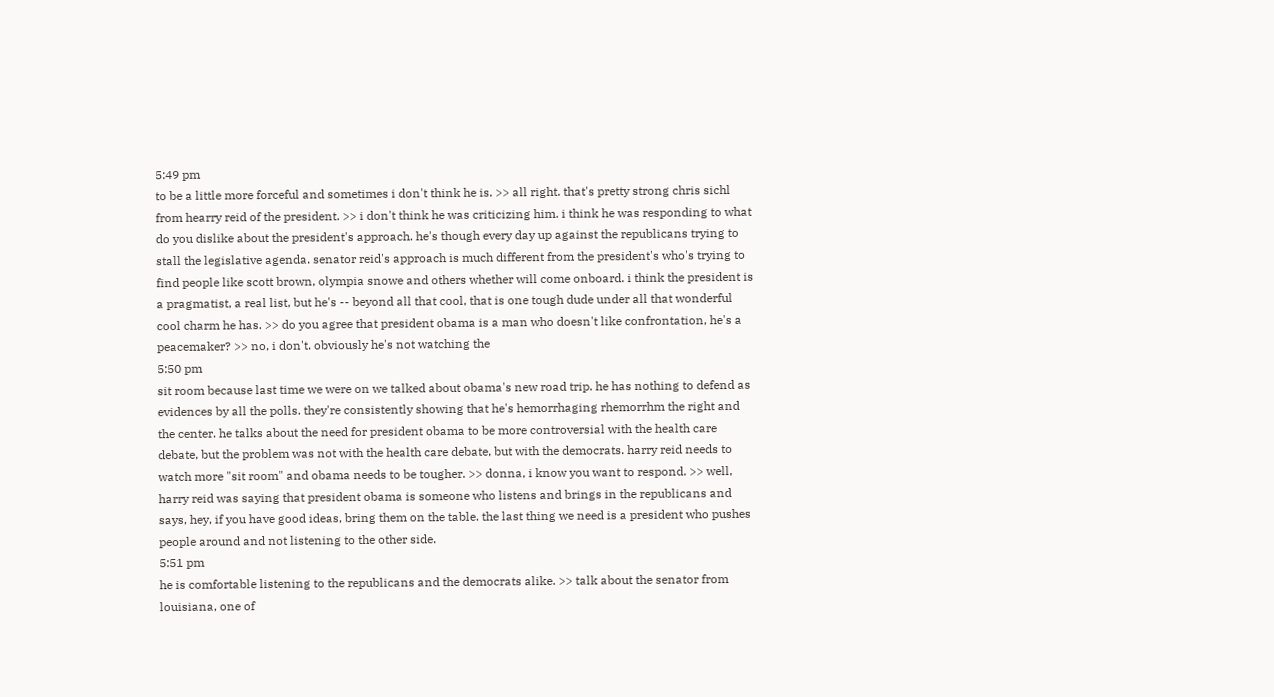5:49 pm
to be a little more forceful and sometimes i don't think he is. >> all right. that's pretty strong chris sichl from hearry reid of the president. >> i don't think he was criticizing him. i think he was responding to what do you dislike about the president's approach. he's though every day up against the republicans trying to stall the legislative agenda. senator reid's approach is much different from the president's who's trying to find people like scott brown, olympia snowe and others whether will come onboard. i think the president is a pragmatist, a real list, but he's -- beyond all that cool, that is one tough dude under all that wonderful cool charm he has. >> do you agree that president obama is a man who doesn't like confrontation, he's a peacemaker? >> no, i don't. obviously he's not watching the
5:50 pm
sit room because last time we were on we talked about obama's new road trip. he has nothing to defend as evidences by all the polls. they're consistently showing that he's hemorrhaging rhemorrhm the right and the center. he talks about the need for president obama to be more controversial with the health care debate, but the problem was not with the health care debate, but with the democrats. harry reid needs to watch more "sit room" and obama needs to be tougher. >> donna, i know you want to respond. >> well, harry reid was saying that president obama is someone who listens and brings in the republicans and says, hey, if you have good ideas, bring them on the table. the last thing we need is a president who pushes people around and not listening to the other side.
5:51 pm
he is comfortable listening to the republicans and the democrats alike. >> talk about the senator from louisiana, one of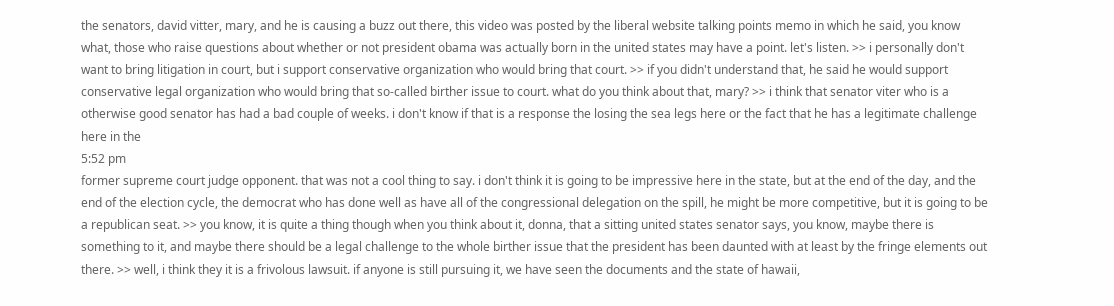the senators, david vitter, mary, and he is causing a buzz out there, this video was posted by the liberal website talking points memo in which he said, you know what, those who raise questions about whether or not president obama was actually born in the united states may have a point. let's listen. >> i personally don't want to bring litigation in court, but i support conservative organization who would bring that court. >> if you didn't understand that, he said he would support conservative legal organization who would bring that so-called birther issue to court. what do you think about that, mary? >> i think that senator viter who is a otherwise good senator has had a bad couple of weeks. i don't know if that is a response the losing the sea legs here or the fact that he has a legitimate challenge here in the
5:52 pm
former supreme court judge opponent. that was not a cool thing to say. i don't think it is going to be impressive here in the state, but at the end of the day, and the end of the election cycle, the democrat who has done well as have all of the congressional delegation on the spill, he might be more competitive, but it is going to be a republican seat. >> you know, it is quite a thing though when you think about it, donna, that a sitting united states senator says, you know, maybe there is something to it, and maybe there should be a legal challenge to the whole birther issue that the president has been daunted with at least by the fringe elements out there. >> well, i think they it is a frivolous lawsuit. if anyone is still pursuing it, we have seen the documents and the state of hawaii,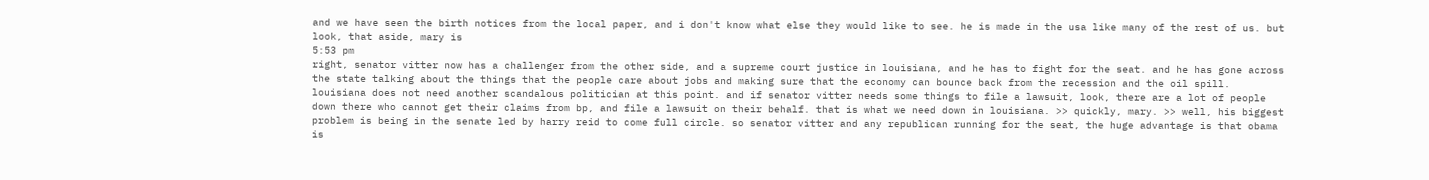and we have seen the birth notices from the local paper, and i don't know what else they would like to see. he is made in the usa like many of the rest of us. but look, that aside, mary is
5:53 pm
right, senator vitter now has a challenger from the other side, and a supreme court justice in louisiana, and he has to fight for the seat. and he has gone across the state talking about the things that the people care about jobs and making sure that the economy can bounce back from the recession and the oil spill. louisiana does not need another scandalous politician at this point. and if senator vitter needs some things to file a lawsuit, look, there are a lot of people down there who cannot get their claims from bp, and file a lawsuit on their behalf. that is what we need down in louisiana. >> quickly, mary. >> well, his biggest problem is being in the senate led by harry reid to come full circle. so senator vitter and any republican running for the seat, the huge advantage is that obama is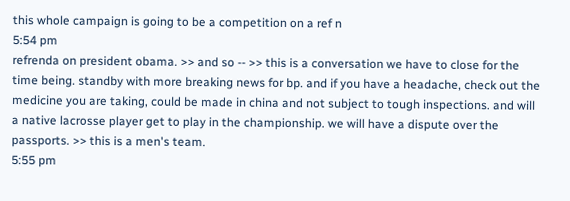this whole campaign is going to be a competition on a ref n
5:54 pm
refrenda on president obama. >> and so -- >> this is a conversation we have to close for the time being. standby with more breaking news for bp. and if you have a headache, check out the medicine you are taking, could be made in china and not subject to tough inspections. and will a native lacrosse player get to play in the championship. we will have a dispute over the passports. >> this is a men's team.
5:55 pm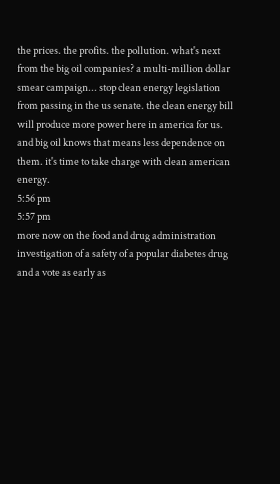the prices. the profits. the pollution. what's next from the big oil companies? a multi-million dollar smear campaign... stop clean energy legislation from passing in the us senate. the clean energy bill will produce more power here in america for us. and big oil knows that means less dependence on them. it's time to take charge with clean american energy.
5:56 pm
5:57 pm
more now on the food and drug administration investigation of a safety of a popular diabetes drug and a vote as early as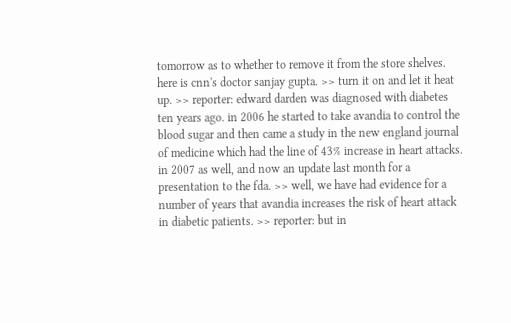tomorrow as to whether to remove it from the store shelves. here is cnn's doctor sanjay gupta. >> turn it on and let it heat up. >> reporter: edward darden was diagnosed with diabetes ten years ago. in 2006 he started to take avandia to control the blood sugar and then came a study in the new england journal of medicine which had the line of 43% increase in heart attacks. in 2007 as well, and now an update last month for a presentation to the fda. >> well, we have had evidence for a number of years that avandia increases the risk of heart attack in diabetic patients. >> reporter: but in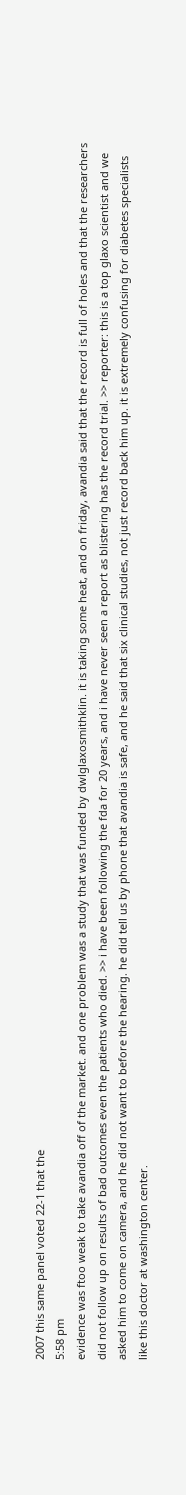2007 this same panel voted 22-1 that the
5:58 pm
evidence was ftoo weak to take avandia off of the market. and one problem was a study that was funded by dwlglaxosmithklin. it is taking some heat, and on friday, avandia said that the record is full of holes and that the researchers did not follow up on results of bad outcomes even the patients who died. >> i have been following the fda for 20 years, and i have never seen a report as blistering has the record trial. >> reporter: this is a top glaxo scientist and we asked him to come on camera, and he did not want to before the hearing. he did tell us by phone that avandia is safe, and he said that six clinical studies, not just record back him up. it is extremely confusing for diabetes specialists like this doctor at washington center.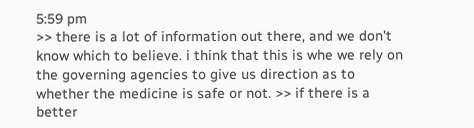5:59 pm
>> there is a lot of information out there, and we don't know which to believe. i think that this is whe we rely on the governing agencies to give us direction as to whether the medicine is safe or not. >> if there is a better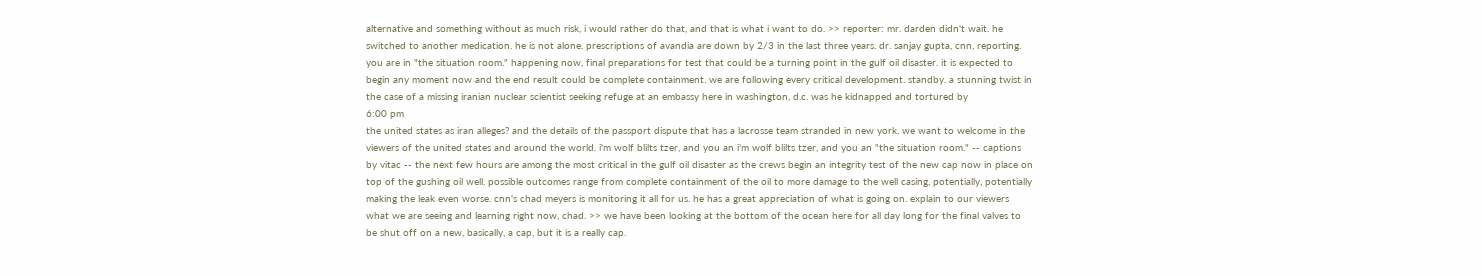alternative and something without as much risk, i would rather do that, and that is what i want to do. >> reporter: mr. darden didn't wait. he switched to another medication. he is not alone. prescriptions of avandia are down by 2/3 in the last three years. dr. sanjay gupta, cnn, reporting. you are in "the situation room." happening now, final preparations for test that could be a turning point in the gulf oil disaster. it is expected to begin any moment now and the end result could be complete containment. we are following every critical development. standby. a stunning twist in the case of a missing iranian nuclear scientist seeking refuge at an embassy here in washington, d.c. was he kidnapped and tortured by
6:00 pm
the united states as iran alleges? and the details of the passport dispute that has a lacrosse team stranded in new york. we want to welcome in the viewers of the united states and around the world. i'm wolf blilts tzer, and you an i'm wolf blilts tzer, and you an "the situation room." -- captions by vitac -- the next few hours are among the most critical in the gulf oil disaster as the crews begin an integrity test of the new cap now in place on top of the gushing oil well. possible outcomes range from complete containment of the oil to more damage to the well casing, potentially, potentially making the leak even worse. cnn's chad meyers is monitoring it all for us. he has a great appreciation of what is going on. explain to our viewers what we are seeing and learning right now, chad. >> we have been looking at the bottom of the ocean here for all day long for the final valves to be shut off on a new, basically, a cap, but it is a really cap.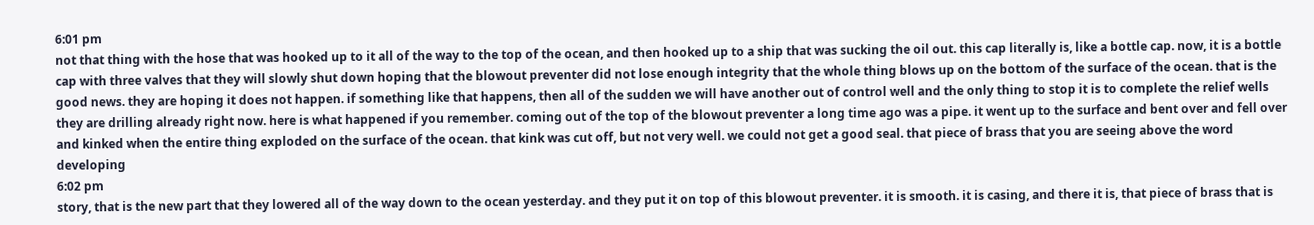6:01 pm
not that thing with the hose that was hooked up to it all of the way to the top of the ocean, and then hooked up to a ship that was sucking the oil out. this cap literally is, like a bottle cap. now, it is a bottle cap with three valves that they will slowly shut down hoping that the blowout preventer did not lose enough integrity that the whole thing blows up on the bottom of the surface of the ocean. that is the good news. they are hoping it does not happen. if something like that happens, then all of the sudden we will have another out of control well and the only thing to stop it is to complete the relief wells they are drilling already right now. here is what happened if you remember. coming out of the top of the blowout preventer a long time ago was a pipe. it went up to the surface and bent over and fell over and kinked when the entire thing exploded on the surface of the ocean. that kink was cut off, but not very well. we could not get a good seal. that piece of brass that you are seeing above the word developing
6:02 pm
story, that is the new part that they lowered all of the way down to the ocean yesterday. and they put it on top of this blowout preventer. it is smooth. it is casing, and there it is, that piece of brass that is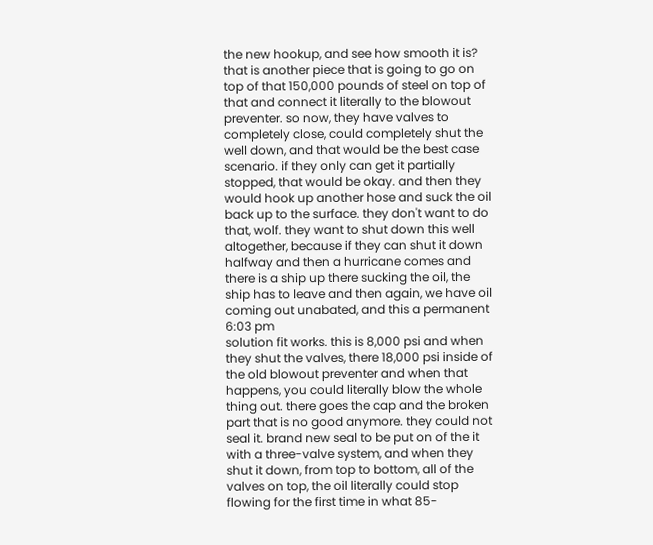the new hookup, and see how smooth it is? that is another piece that is going to go on top of that 150,000 pounds of steel on top of that and connect it literally to the blowout preventer. so now, they have valves to completely close, could completely shut the well down, and that would be the best case scenario. if they only can get it partially stopped, that would be okay. and then they would hook up another hose and suck the oil back up to the surface. they don't want to do that, wolf. they want to shut down this well altogether, because if they can shut it down halfway and then a hurricane comes and there is a ship up there sucking the oil, the ship has to leave and then again, we have oil coming out unabated, and this a permanent
6:03 pm
solution fit works. this is 8,000 psi and when they shut the valves, there 18,000 psi inside of the old blowout preventer and when that happens, you could literally blow the whole thing out. there goes the cap and the broken part that is no good anymore. they could not seal it. brand new seal to be put on of the it with a three-valve system, and when they shut it down, from top to bottom, all of the valves on top, the oil literally could stop flowing for the first time in what 85-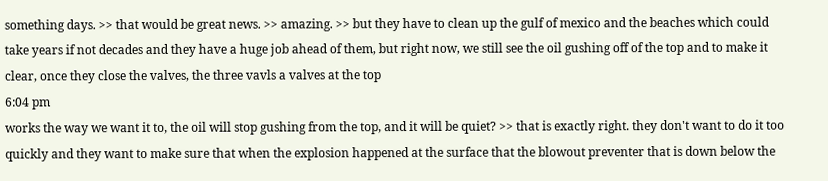something days. >> that would be great news. >> amazing. >> but they have to clean up the gulf of mexico and the beaches which could take years if not decades and they have a huge job ahead of them, but right now, we still see the oil gushing off of the top and to make it clear, once they close the valves, the three vavls a valves at the top
6:04 pm
works the way we want it to, the oil will stop gushing from the top, and it will be quiet? >> that is exactly right. they don't want to do it too quickly and they want to make sure that when the explosion happened at the surface that the blowout preventer that is down below the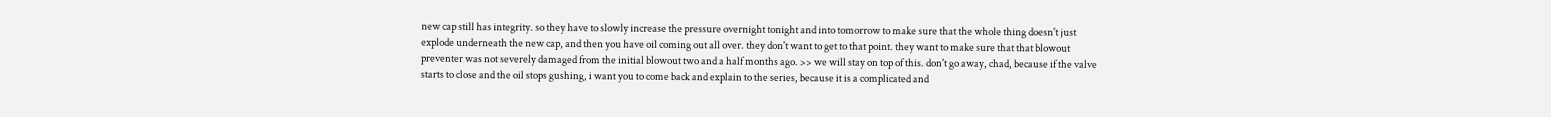new cap still has integrity. so they have to slowly increase the pressure overnight tonight and into tomorrow to make sure that the whole thing doesn't just explode underneath the new cap, and then you have oil coming out all over. they don't want to get to that point. they want to make sure that that blowout preventer was not severely damaged from the initial blowout two and a half months ago. >> we will stay on top of this. don't go away, chad, because if the valve starts to close and the oil stops gushing, i want you to come back and explain to the series, because it is a complicated and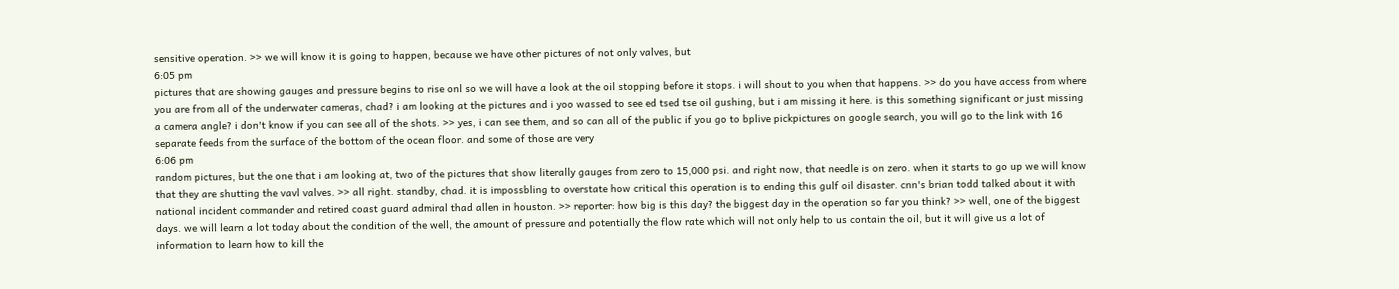sensitive operation. >> we will know it is going to happen, because we have other pictures of not only valves, but
6:05 pm
pictures that are showing gauges and pressure begins to rise onl so we will have a look at the oil stopping before it stops. i will shout to you when that happens. >> do you have access from where you are from all of the underwater cameras, chad? i am looking at the pictures and i yoo wassed to see ed tsed tse oil gushing, but i am missing it here. is this something significant or just missing a camera angle? i don't know if you can see all of the shots. >> yes, i can see them, and so can all of the public if you go to bplive pickpictures on google search, you will go to the link with 16 separate feeds from the surface of the bottom of the ocean floor. and some of those are very
6:06 pm
random pictures, but the one that i am looking at, two of the pictures that show literally gauges from zero to 15,000 psi. and right now, that needle is on zero. when it starts to go up we will know that they are shutting the vavl valves. >> all right. standby, chad. it is impossbling to overstate how critical this operation is to ending this gulf oil disaster. cnn's brian todd talked about it with national incident commander and retired coast guard admiral thad allen in houston. >> reporter: how big is this day? the biggest day in the operation so far you think? >> well, one of the biggest days. we will learn a lot today about the condition of the well, the amount of pressure and potentially the flow rate which will not only help to us contain the oil, but it will give us a lot of information to learn how to kill the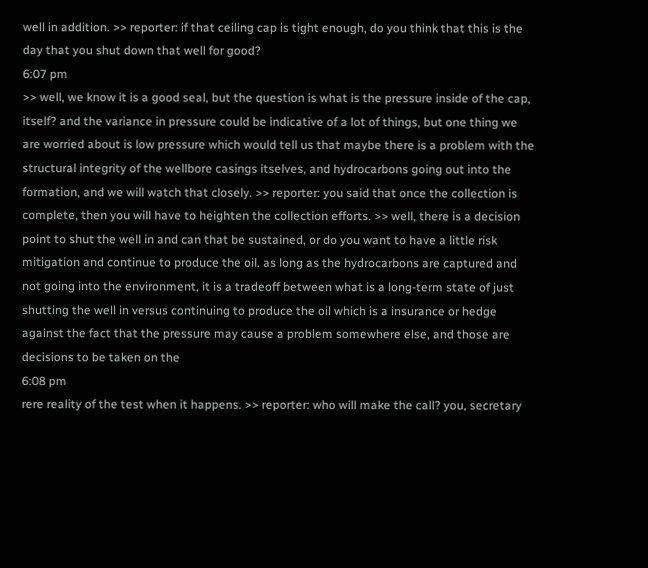well in addition. >> reporter: if that ceiling cap is tight enough, do you think that this is the day that you shut down that well for good?
6:07 pm
>> well, we know it is a good seal, but the question is what is the pressure inside of the cap, itself? and the variance in pressure could be indicative of a lot of things, but one thing we are worried about is low pressure which would tell us that maybe there is a problem with the structural integrity of the wellbore casings itselves, and hydrocarbons going out into the formation, and we will watch that closely. >> reporter: you said that once the collection is complete, then you will have to heighten the collection efforts. >> well, there is a decision point to shut the well in and can that be sustained, or do you want to have a little risk mitigation and continue to produce the oil. as long as the hydrocarbons are captured and not going into the environment, it is a tradeoff between what is a long-term state of just shutting the well in versus continuing to produce the oil which is a insurance or hedge against the fact that the pressure may cause a problem somewhere else, and those are decisions to be taken on the
6:08 pm
rere reality of the test when it happens. >> reporter: who will make the call? you, secretary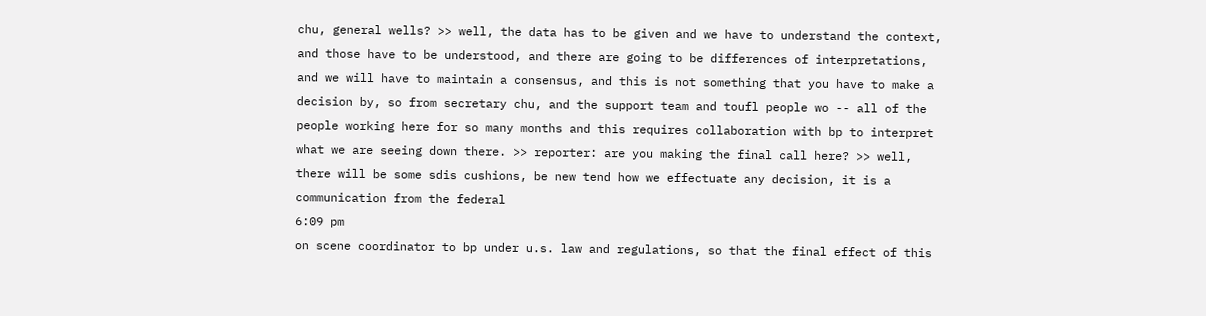chu, general wells? >> well, the data has to be given and we have to understand the context, and those have to be understood, and there are going to be differences of interpretations, and we will have to maintain a consensus, and this is not something that you have to make a decision by, so from secretary chu, and the support team and toufl people wo -- all of the people working here for so many months and this requires collaboration with bp to interpret what we are seeing down there. >> reporter: are you making the final call here? >> well, there will be some sdis cushions, be new tend how we effectuate any decision, it is a communication from the federal
6:09 pm
on scene coordinator to bp under u.s. law and regulations, so that the final effect of this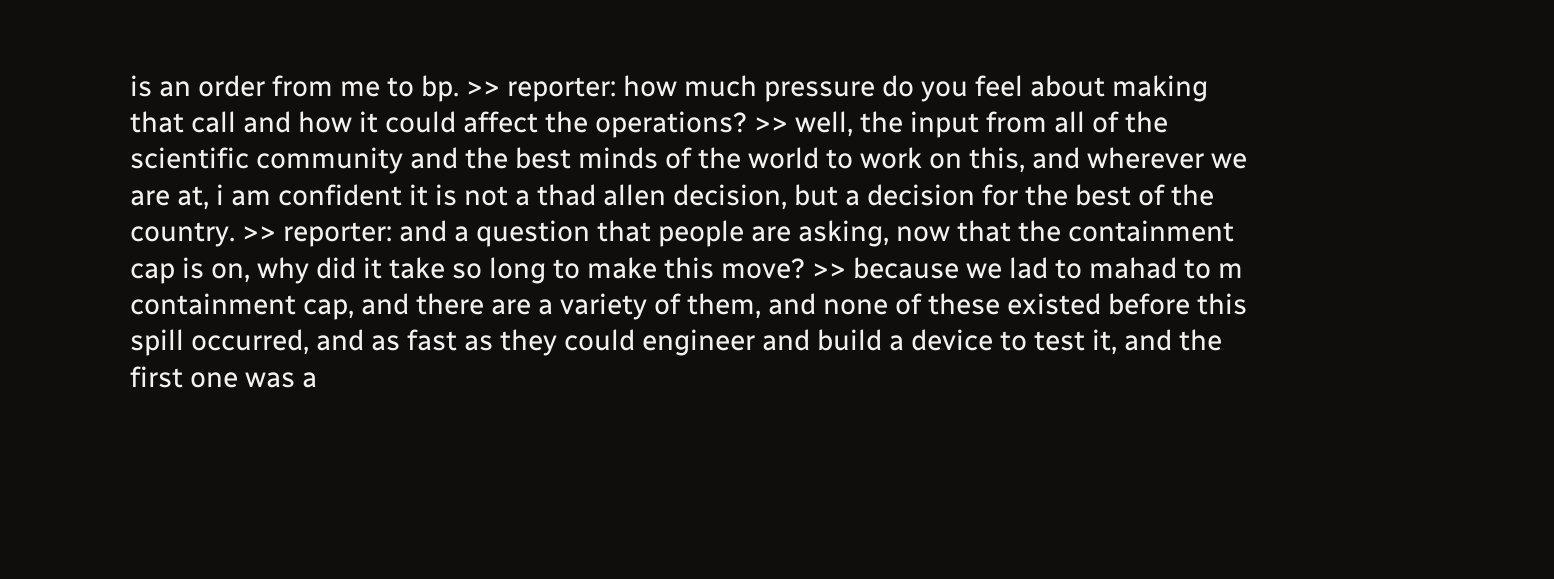is an order from me to bp. >> reporter: how much pressure do you feel about making that call and how it could affect the operations? >> well, the input from all of the scientific community and the best minds of the world to work on this, and wherever we are at, i am confident it is not a thad allen decision, but a decision for the best of the country. >> reporter: and a question that people are asking, now that the containment cap is on, why did it take so long to make this move? >> because we lad to mahad to m containment cap, and there are a variety of them, and none of these existed before this spill occurred, and as fast as they could engineer and build a device to test it, and the first one was a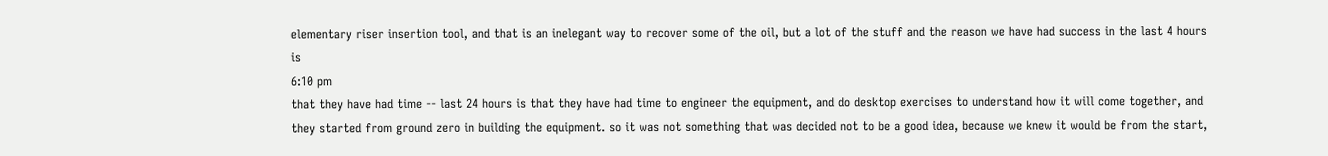elementary riser insertion tool, and that is an inelegant way to recover some of the oil, but a lot of the stuff and the reason we have had success in the last 4 hours is
6:10 pm
that they have had time -- last 24 hours is that they have had time to engineer the equipment, and do desktop exercises to understand how it will come together, and they started from ground zero in building the equipment. so it was not something that was decided not to be a good idea, because we knew it would be from the start,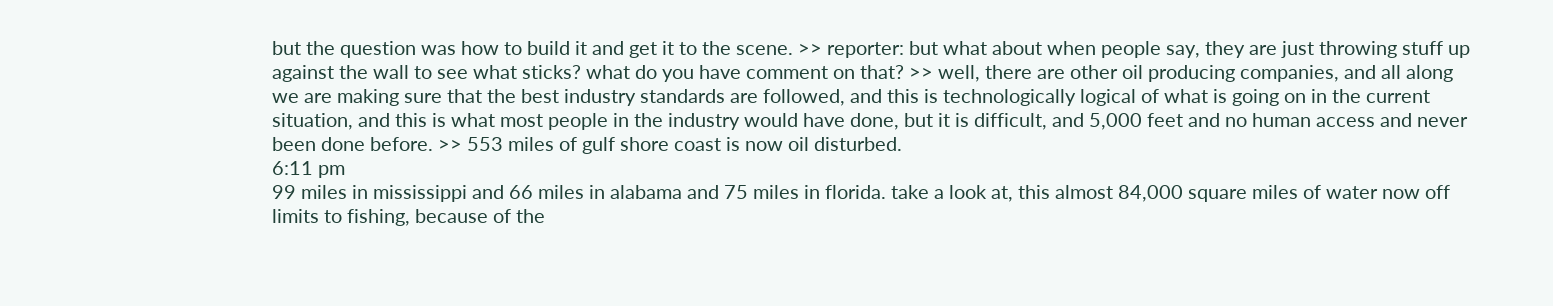but the question was how to build it and get it to the scene. >> reporter: but what about when people say, they are just throwing stuff up against the wall to see what sticks? what do you have comment on that? >> well, there are other oil producing companies, and all along we are making sure that the best industry standards are followed, and this is technologically logical of what is going on in the current situation, and this is what most people in the industry would have done, but it is difficult, and 5,000 feet and no human access and never been done before. >> 553 miles of gulf shore coast is now oil disturbed.
6:11 pm
99 miles in mississippi and 66 miles in alabama and 75 miles in florida. take a look at, this almost 84,000 square miles of water now off limits to fishing, because of the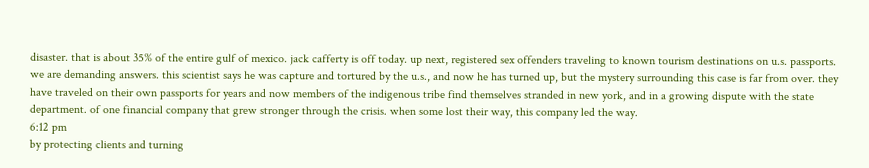disaster. that is about 35% of the entire gulf of mexico. jack cafferty is off today. up next, registered sex offenders traveling to known tourism destinations on u.s. passports. we are demanding answers. this scientist says he was capture and tortured by the u.s., and now he has turned up, but the mystery surrounding this case is far from over. they have traveled on their own passports for years and now members of the indigenous tribe find themselves stranded in new york, and in a growing dispute with the state department. of one financial company that grew stronger through the crisis. when some lost their way, this company led the way.
6:12 pm
by protecting clients and turning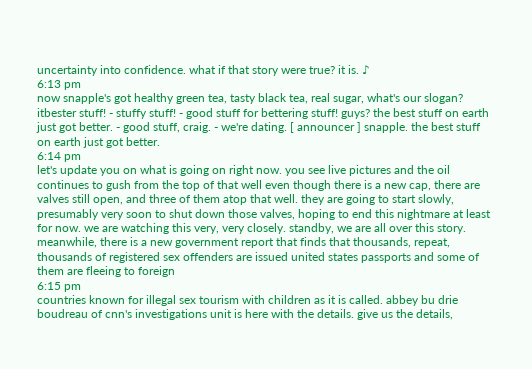uncertainty into confidence. what if that story were true? it is. ♪
6:13 pm
now snapple's got healthy green tea, tasty black tea, real sugar, what's our slogan? itbester stuff! - stuffy stuff! - good stuff for bettering stuff! guys? the best stuff on earth just got better. - good stuff, craig. - we're dating. [ announcer ] snapple. the best stuff on earth just got better.
6:14 pm
let's update you on what is going on right now. you see live pictures and the oil continues to gush from the top of that well even though there is a new cap, there are valves still open, and three of them atop that well. they are going to start slowly, presumably very soon to shut down those valves, hoping to end this nightmare at least for now. we are watching this very, very closely. standby, we are all over this story. meanwhile, there is a new government report that finds that thousands, repeat, thousands of registered sex offenders are issued united states passports and some of them are fleeing to foreign
6:15 pm
countries known for illegal sex tourism with children as it is called. abbey bu drie boudreau of cnn's investigations unit is here with the details. give us the details,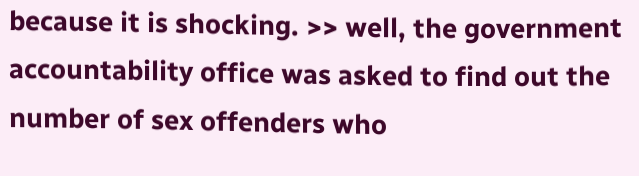because it is shocking. >> well, the government accountability office was asked to find out the number of sex offenders who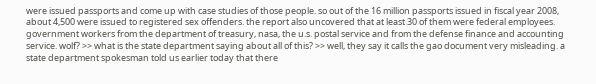were issued passports and come up with case studies of those people. so out of the 16 million passports issued in fiscal year 2008, about 4,500 were issued to registered sex offenders. the report also uncovered that at least 30 of them were federal employees. government workers from the department of treasury, nasa, the u.s. postal service and from the defense finance and accounting service. wolf? >> what is the state department saying about all of this? >> well, they say it calls the gao document very misleading. a state department spokesman told us earlier today that there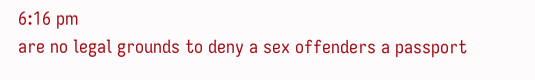6:16 pm
are no legal grounds to deny a sex offenders a passport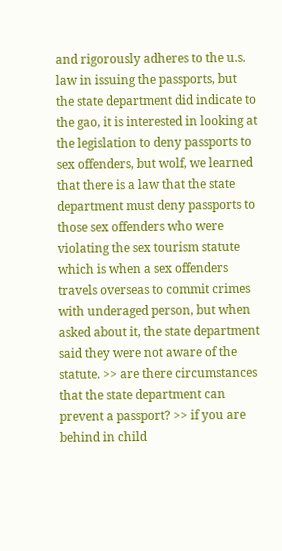and rigorously adheres to the u.s. law in issuing the passports, but the state department did indicate to the gao, it is interested in looking at the legislation to deny passports to sex offenders, but wolf, we learned that there is a law that the state department must deny passports to those sex offenders who were violating the sex tourism statute which is when a sex offenders travels overseas to commit crimes with underaged person, but when asked about it, the state department said they were not aware of the statute. >> are there circumstances that the state department can prevent a passport? >> if you are behind in child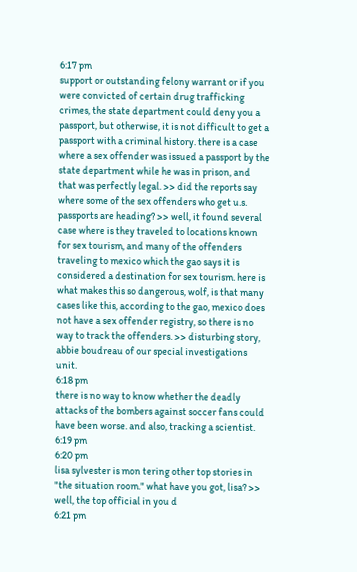6:17 pm
support or outstanding felony warrant or if you were convicted of certain drug trafficking crimes, the state department could deny you a passport, but otherwise, it is not difficult to get a passport with a criminal history. there is a case where a sex offender was issued a passport by the state department while he was in prison, and that was perfectly legal. >> did the reports say where some of the sex offenders who get u.s. passports are heading? >> well, it found several case where is they traveled to locations known for sex tourism, and many of the offenders traveling to mexico which the gao says it is considered a destination for sex tourism. here is what makes this so dangerous, wolf, is that many cases like this, according to the gao, mexico does not have a sex offender registry, so there is no way to track the offenders. >> disturbing story, abbie boudreau of our special investigations unit.
6:18 pm
there is no way to know whether the deadly attacks of the bombers against soccer fans could have been worse. and also, tracking a scientist.
6:19 pm
6:20 pm
lisa sylvester is mon tering other top stories in "the situation room." what have you got, lisa? >> well, the top official in you d
6:21 pm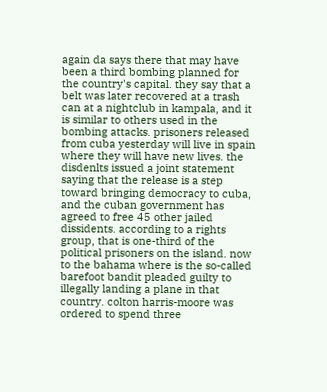again da says there that may have been a third bombing planned for the country's capital. they say that a belt was later recovered at a trash can at a nightclub in kampala, and it is similar to others used in the bombing attacks. prisoners released from cuba yesterday will live in spain where they will have new lives. the disdenlts issued a joint statement saying that the release is a step toward bringing democracy to cuba, and the cuban government has agreed to free 45 other jailed dissidents. according to a rights group, that is one-third of the political prisoners on the island. now to the bahama where is the so-called barefoot bandit pleaded guilty to illegally landing a plane in that country. colton harris-moore was ordered to spend three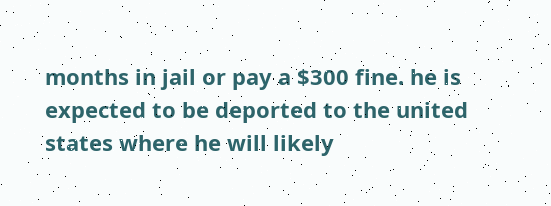months in jail or pay a $300 fine. he is expected to be deported to the united states where he will likely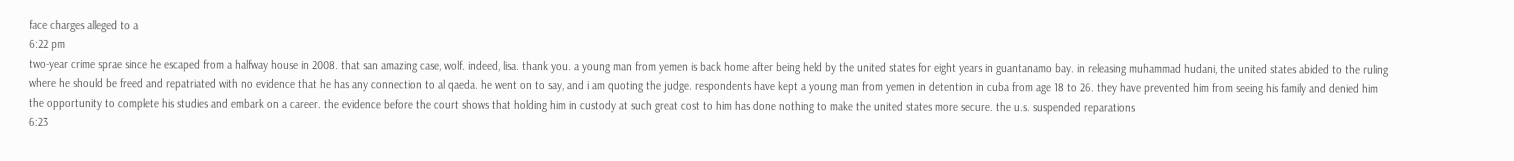face charges alleged to a
6:22 pm
two-year crime sprae since he escaped from a halfway house in 2008. that san amazing case, wolf. indeed, lisa. thank you. a young man from yemen is back home after being held by the united states for eight years in guantanamo bay. in releasing muhammad hudani, the united states abided to the ruling where he should be freed and repatriated with no evidence that he has any connection to al qaeda. he went on to say, and i am quoting the judge. respondents have kept a young man from yemen in detention in cuba from age 18 to 26. they have prevented him from seeing his family and denied him the opportunity to complete his studies and embark on a career. the evidence before the court shows that holding him in custody at such great cost to him has done nothing to make the united states more secure. the u.s. suspended reparations
6:23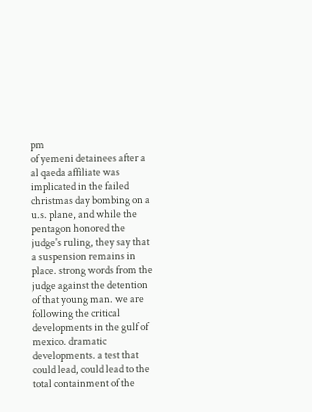pm
of yemeni detainees after a al qaeda affiliate was implicated in the failed christmas day bombing on a u.s. plane, and while the pentagon honored the judge's ruling, they say that a suspension remains in place. strong words from the judge against the detention of that young man. we are following the critical developments in the gulf of mexico. dramatic developments. a test that could lead, could lead to the total containment of the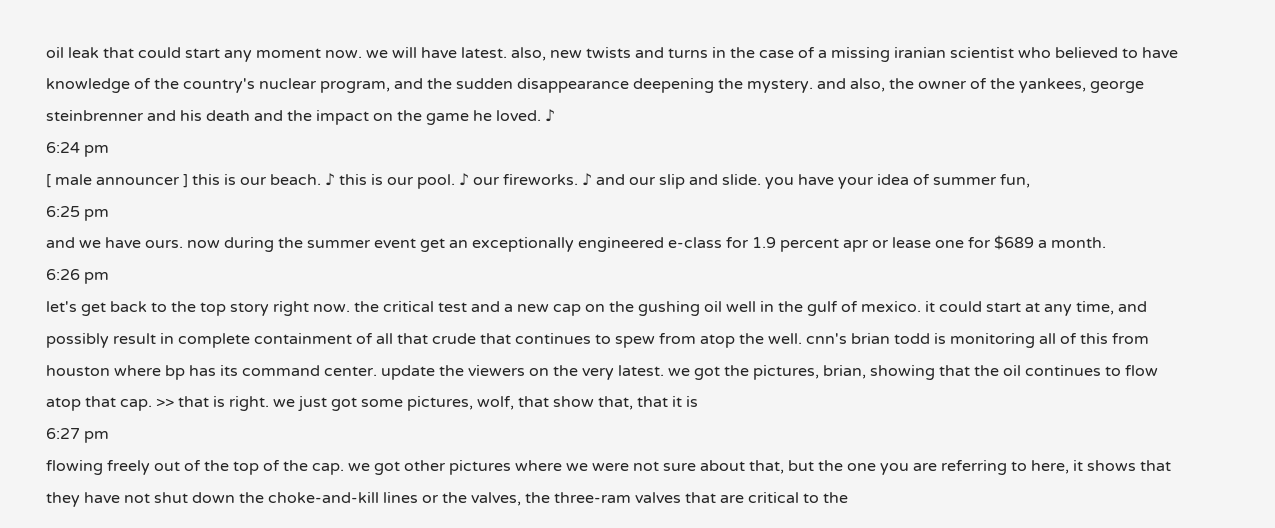oil leak that could start any moment now. we will have latest. also, new twists and turns in the case of a missing iranian scientist who believed to have knowledge of the country's nuclear program, and the sudden disappearance deepening the mystery. and also, the owner of the yankees, george steinbrenner and his death and the impact on the game he loved. ♪
6:24 pm
[ male announcer ] this is our beach. ♪ this is our pool. ♪ our fireworks. ♪ and our slip and slide. you have your idea of summer fun,
6:25 pm
and we have ours. now during the summer event get an exceptionally engineered e-class for 1.9 percent apr or lease one for $689 a month.
6:26 pm
let's get back to the top story right now. the critical test and a new cap on the gushing oil well in the gulf of mexico. it could start at any time, and possibly result in complete containment of all that crude that continues to spew from atop the well. cnn's brian todd is monitoring all of this from houston where bp has its command center. update the viewers on the very latest. we got the pictures, brian, showing that the oil continues to flow atop that cap. >> that is right. we just got some pictures, wolf, that show that, that it is
6:27 pm
flowing freely out of the top of the cap. we got other pictures where we were not sure about that, but the one you are referring to here, it shows that they have not shut down the choke-and-kill lines or the valves, the three-ram valves that are critical to the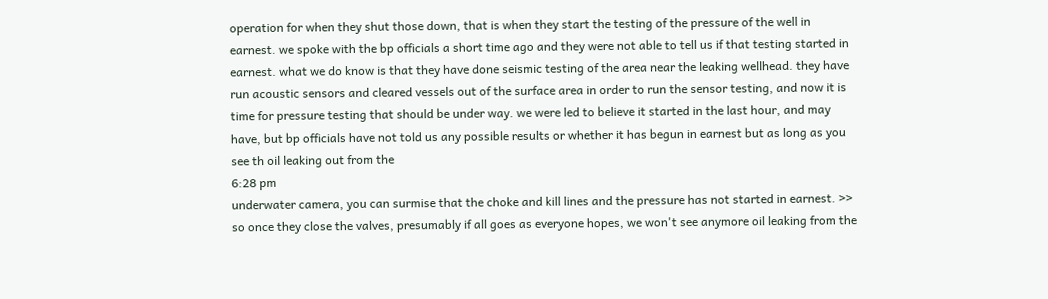operation for when they shut those down, that is when they start the testing of the pressure of the well in earnest. we spoke with the bp officials a short time ago and they were not able to tell us if that testing started in earnest. what we do know is that they have done seismic testing of the area near the leaking wellhead. they have run acoustic sensors and cleared vessels out of the surface area in order to run the sensor testing, and now it is time for pressure testing that should be under way. we were led to believe it started in the last hour, and may have, but bp officials have not told us any possible results or whether it has begun in earnest but as long as you see th oil leaking out from the
6:28 pm
underwater camera, you can surmise that the choke and kill lines and the pressure has not started in earnest. >> so once they close the valves, presumably if all goes as everyone hopes, we won't see anymore oil leaking from the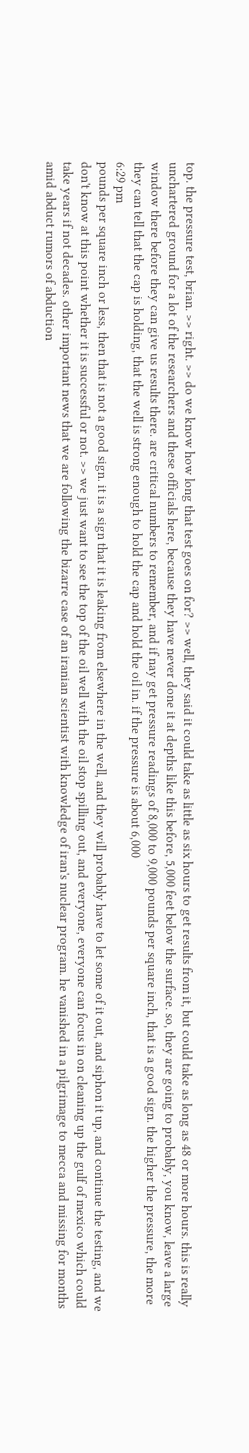top. the pressure test, brian. >> right. >> do we know how long that test goes on for? >> well, they said it could take as little as six hours to get results from it, but could take as long as 48 or more hours. this is really unchartered ground for a lot of the researchers and these officials here, because they have never done it at depths like this before, 5,000 feet below the surface. so, they are going to probably, you know, leave a large window there before they can give us results there. are critical numbers to remember, and if nay get pressure readings of 8,000 to 9,000 pounds per square inch, that is a good sign. the higher the pressure, the more they can tell that the cap is holding, that the well is strong enough to hold the cap and hold the oil in. if the pressure is about 6,000
6:29 pm
pounds per square inch or less, then that is not a good sign. it is a sign that it is leaking from elsewhere in the well, and they will probably have to let some of it out, and siphon it up, and continue the testing, and we don't know at this point whether it is successful or not. >> we just want to see the top of the oil well with the oil stop spilling out, and everyone, everyone can focus in on cleaning up the gulf of mexico which could take years if not decades. other important news that we are following the bizarre case of an iranian scientist with knowledge of iran's nuclear program. he vanished in a pilgrimage to mecca and missing for months amid abduct rumors of abduction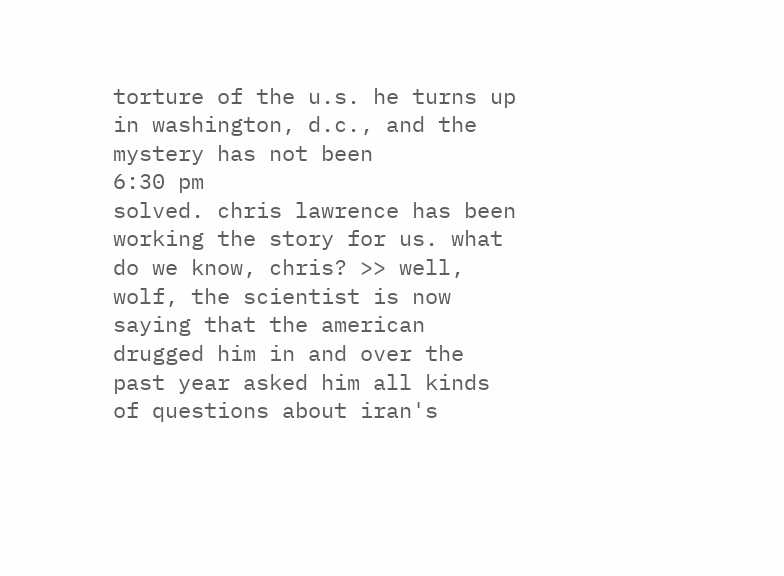torture of the u.s. he turns up in washington, d.c., and the mystery has not been
6:30 pm
solved. chris lawrence has been working the story for us. what do we know, chris? >> well, wolf, the scientist is now saying that the american drugged him in and over the past year asked him all kinds of questions about iran's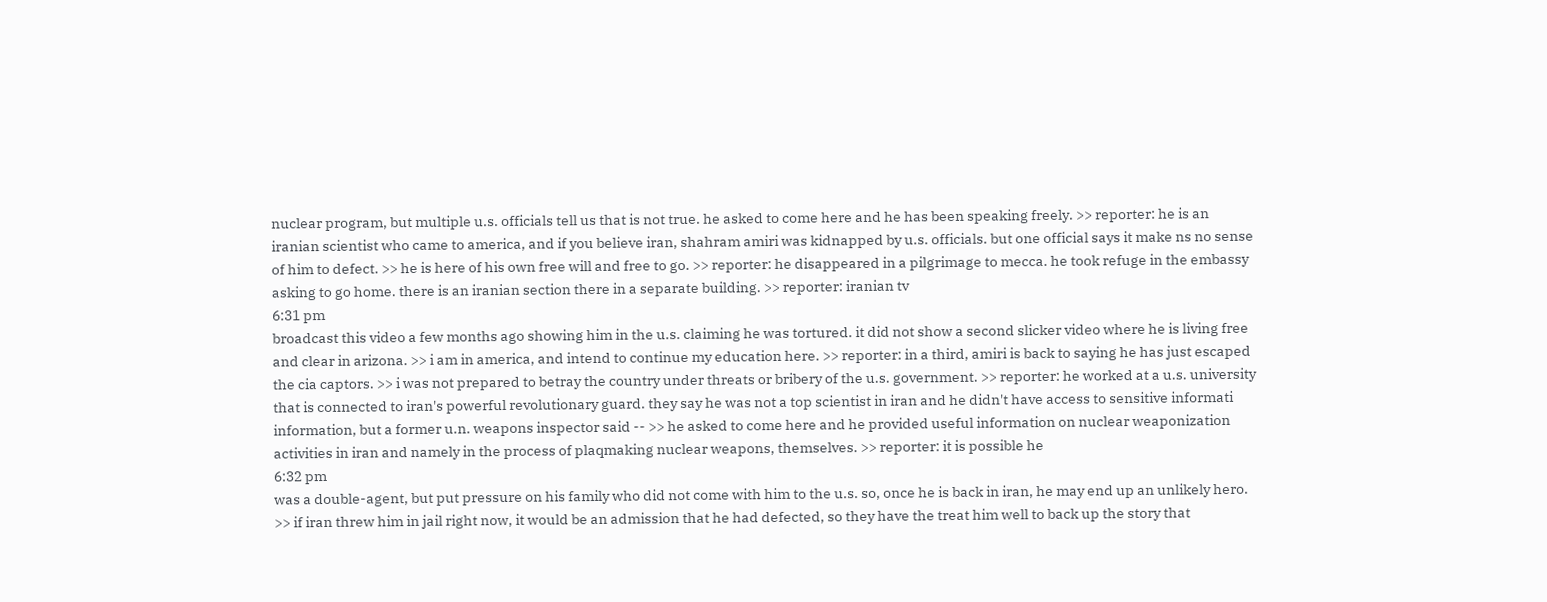nuclear program, but multiple u.s. officials tell us that is not true. he asked to come here and he has been speaking freely. >> reporter: he is an iranian scientist who came to america, and if you believe iran, shahram amiri was kidnapped by u.s. officials. but one official says it make ns no sense of him to defect. >> he is here of his own free will and free to go. >> reporter: he disappeared in a pilgrimage to mecca. he took refuge in the embassy asking to go home. there is an iranian section there in a separate building. >> reporter: iranian tv
6:31 pm
broadcast this video a few months ago showing him in the u.s. claiming he was tortured. it did not show a second slicker video where he is living free and clear in arizona. >> i am in america, and intend to continue my education here. >> reporter: in a third, amiri is back to saying he has just escaped the cia captors. >> i was not prepared to betray the country under threats or bribery of the u.s. government. >> reporter: he worked at a u.s. university that is connected to iran's powerful revolutionary guard. they say he was not a top scientist in iran and he didn't have access to sensitive informati information, but a former u.n. weapons inspector said -- >> he asked to come here and he provided useful information on nuclear weaponization activities in iran and namely in the process of plaqmaking nuclear weapons, themselves. >> reporter: it is possible he
6:32 pm
was a double-agent, but put pressure on his family who did not come with him to the u.s. so, once he is back in iran, he may end up an unlikely hero. >> if iran threw him in jail right now, it would be an admission that he had defected, so they have the treat him well to back up the story that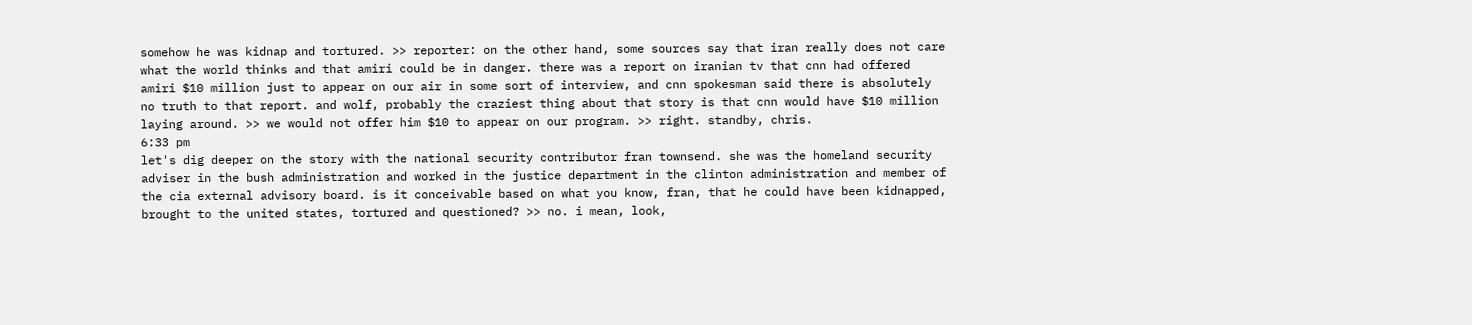somehow he was kidnap and tortured. >> reporter: on the other hand, some sources say that iran really does not care what the world thinks and that amiri could be in danger. there was a report on iranian tv that cnn had offered amiri $10 million just to appear on our air in some sort of interview, and cnn spokesman said there is absolutely no truth to that report. and wolf, probably the craziest thing about that story is that cnn would have $10 million laying around. >> we would not offer him $10 to appear on our program. >> right. standby, chris.
6:33 pm
let's dig deeper on the story with the national security contributor fran townsend. she was the homeland security adviser in the bush administration and worked in the justice department in the clinton administration and member of the cia external advisory board. is it conceivable based on what you know, fran, that he could have been kidnapped, brought to the united states, tortured and questioned? >> no. i mean, look,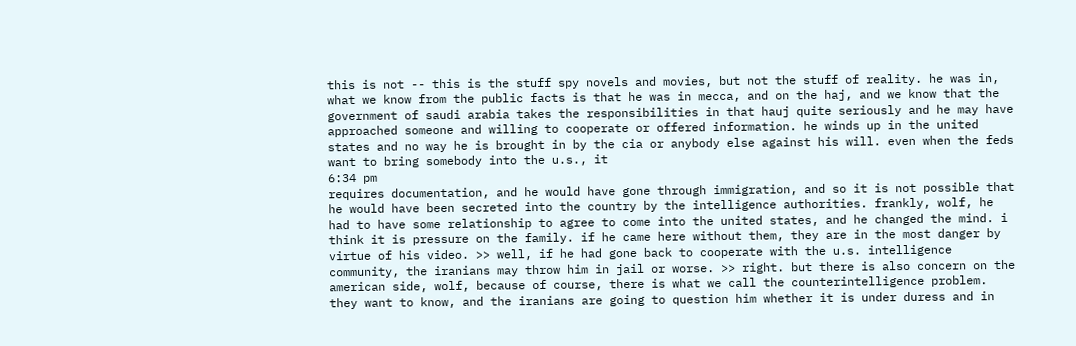this is not -- this is the stuff spy novels and movies, but not the stuff of reality. he was in, what we know from the public facts is that he was in mecca, and on the haj, and we know that the government of saudi arabia takes the responsibilities in that hauj quite seriously and he may have approached someone and willing to cooperate or offered information. he winds up in the united states and no way he is brought in by the cia or anybody else against his will. even when the feds want to bring somebody into the u.s., it
6:34 pm
requires documentation, and he would have gone through immigration, and so it is not possible that he would have been secreted into the country by the intelligence authorities. frankly, wolf, he had to have some relationship to agree to come into the united states, and he changed the mind. i think it is pressure on the family. if he came here without them, they are in the most danger by virtue of his video. >> well, if he had gone back to cooperate with the u.s. intelligence community, the iranians may throw him in jail or worse. >> right. but there is also concern on the american side, wolf, because of course, there is what we call the counterintelligence problem. they want to know, and the iranians are going to question him whether it is under duress and in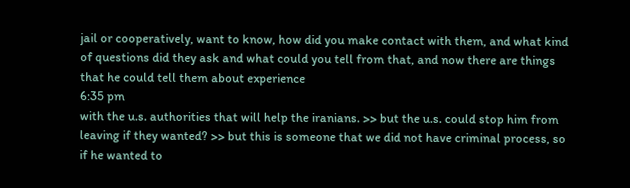jail or cooperatively, want to know, how did you make contact with them, and what kind of questions did they ask and what could you tell from that, and now there are things that he could tell them about experience
6:35 pm
with the u.s. authorities that will help the iranians. >> but the u.s. could stop him from leaving if they wanted? >> but this is someone that we did not have criminal process, so if he wanted to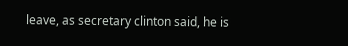leave, as secretary clinton said, he is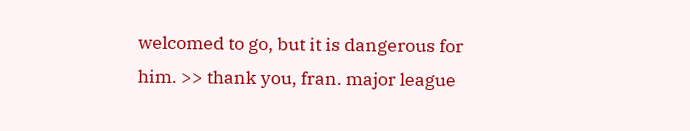welcomed to go, but it is dangerous for him. >> thank you, fran. major league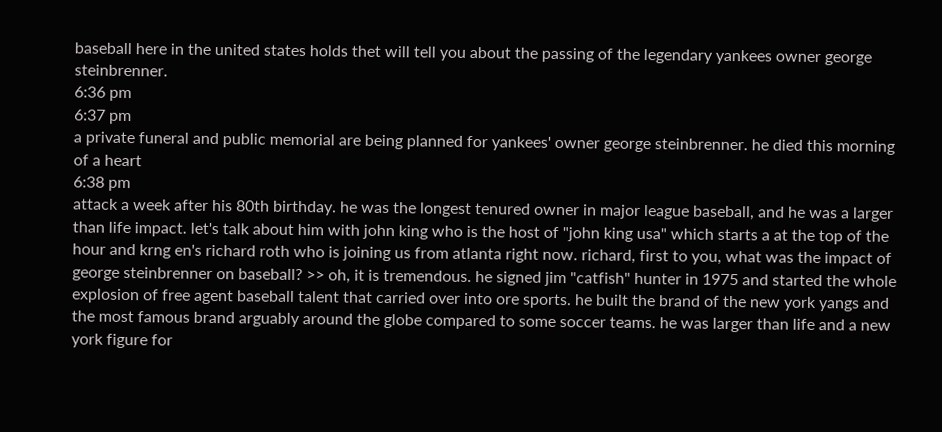baseball here in the united states holds thet will tell you about the passing of the legendary yankees owner george steinbrenner.
6:36 pm
6:37 pm
a private funeral and public memorial are being planned for yankees' owner george steinbrenner. he died this morning of a heart
6:38 pm
attack a week after his 80th birthday. he was the longest tenured owner in major league baseball, and he was a larger than life impact. let's talk about him with john king who is the host of "john king usa" which starts a at the top of the hour and krng en's richard roth who is joining us from atlanta right now. richard, first to you, what was the impact of george steinbrenner on baseball? >> oh, it is tremendous. he signed jim "catfish" hunter in 1975 and started the whole explosion of free agent baseball talent that carried over into ore sports. he built the brand of the new york yangs and the most famous brand arguably around the globe compared to some soccer teams. he was larger than life and a new york figure for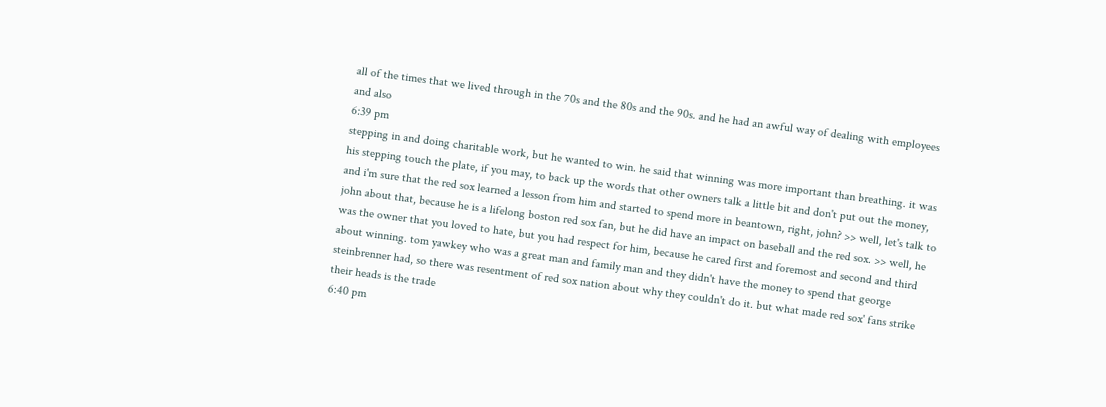all of the times that we lived through in the 70s and the 80s and the 90s. and he had an awful way of dealing with employees and also
6:39 pm
stepping in and doing charitable work, but he wanted to win. he said that winning was more important than breathing. it was his stepping touch the plate, if you may, to back up the words that other owners talk a little bit and don't put out the money, and i'm sure that the red sox learned a lesson from him and started to spend more in beantown, right, john? >> well, let's talk to john about that, because he is a lifelong boston red sox fan, but he did have an impact on baseball and the red sox. >> well, he was the owner that you loved to hate, but you had respect for him, because he cared first and foremost and second and third about winning. tom yawkey who was a great man and family man and they didn't have the money to spend that george steinbrenner had, so there was resentment of red sox nation about why they couldn't do it. but what made red sox' fans strike their heads is the trade
6:40 pm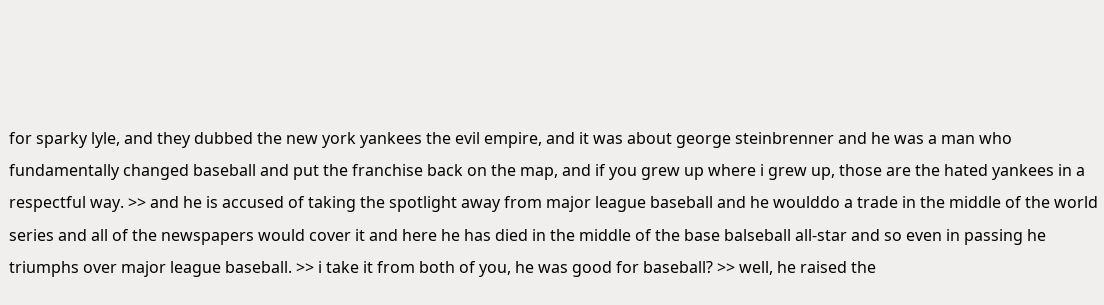for sparky lyle, and they dubbed the new york yankees the evil empire, and it was about george steinbrenner and he was a man who fundamentally changed baseball and put the franchise back on the map, and if you grew up where i grew up, those are the hated yankees in a respectful way. >> and he is accused of taking the spotlight away from major league baseball and he woulddo a trade in the middle of the world series and all of the newspapers would cover it and here he has died in the middle of the base balseball all-star and so even in passing he triumphs over major league baseball. >> i take it from both of you, he was good for baseball? >> well, he raised the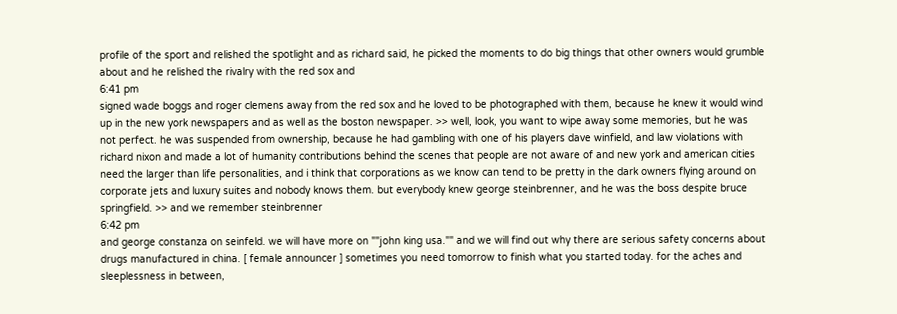profile of the sport and relished the spotlight and as richard said, he picked the moments to do big things that other owners would grumble about and he relished the rivalry with the red sox and
6:41 pm
signed wade boggs and roger clemens away from the red sox and he loved to be photographed with them, because he knew it would wind up in the new york newspapers and as well as the boston newspaper. >> well, look, you want to wipe away some memories, but he was not perfect. he was suspended from ownership, because he had gambling with one of his players dave winfield, and law violations with richard nixon and made a lot of humanity contributions behind the scenes that people are not aware of and new york and american cities need the larger than life personalities, and i think that corporations as we know can tend to be pretty in the dark owners flying around on corporate jets and luxury suites and nobody knows them. but everybody knew george steinbrenner, and he was the boss despite bruce springfield. >> and we remember steinbrenner
6:42 pm
and george constanza on seinfeld. we will have more on ""john king usa."" and we will find out why there are serious safety concerns about drugs manufactured in china. [ female announcer ] sometimes you need tomorrow to finish what you started today. for the aches and sleeplessness in between,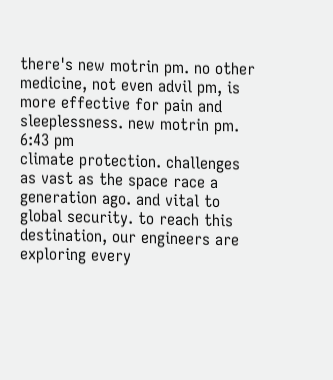there's new motrin pm. no other medicine, not even advil pm, is more effective for pain and sleeplessness. new motrin pm.
6:43 pm
climate protection. challenges as vast as the space race a generation ago. and vital to global security. to reach this destination, our engineers are exploring every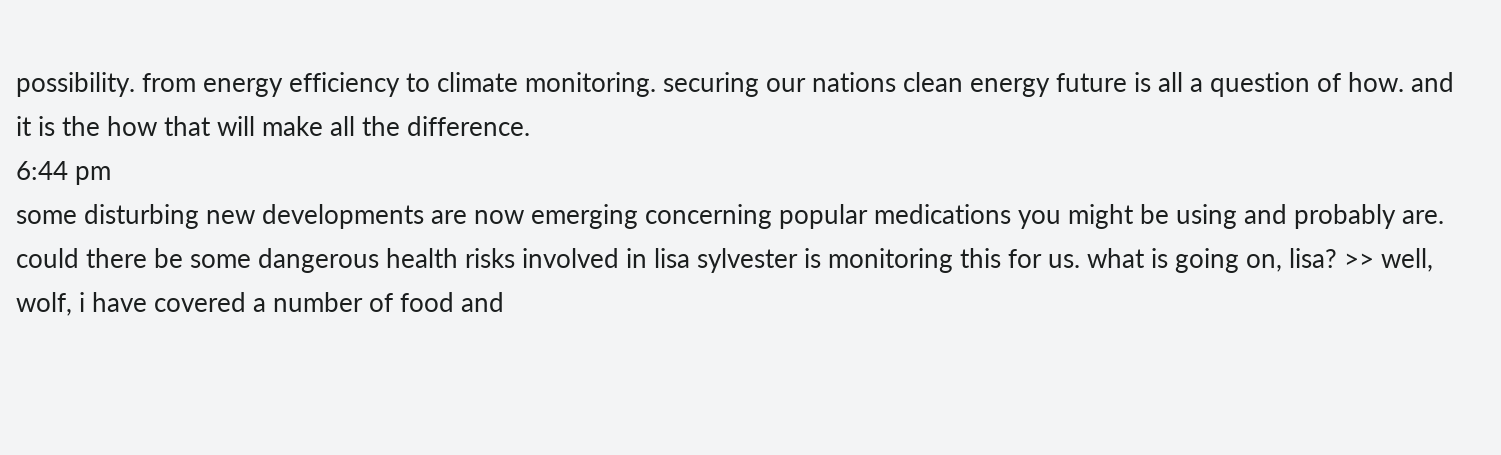possibility. from energy efficiency to climate monitoring. securing our nations clean energy future is all a question of how. and it is the how that will make all the difference.
6:44 pm
some disturbing new developments are now emerging concerning popular medications you might be using and probably are. could there be some dangerous health risks involved in lisa sylvester is monitoring this for us. what is going on, lisa? >> well, wolf, i have covered a number of food and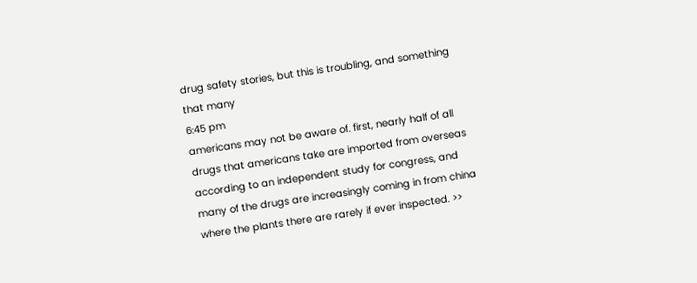drug safety stories, but this is troubling, and something that many
6:45 pm
americans may not be aware of. first, nearly half of all drugs that americans take are imported from overseas according to an independent study for congress, and many of the drugs are increasingly coming in from china where the plants there are rarely if ever inspected. >>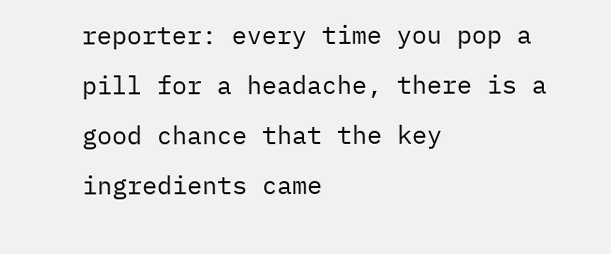reporter: every time you pop a pill for a headache, there is a good chance that the key ingredients came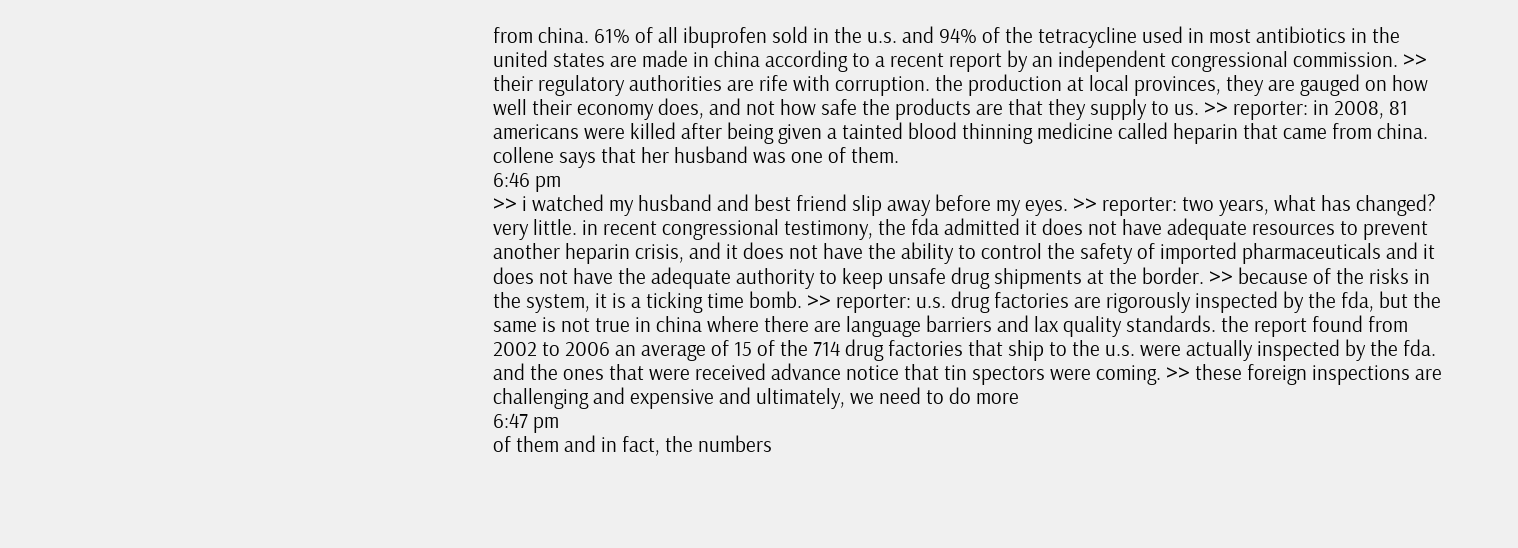from china. 61% of all ibuprofen sold in the u.s. and 94% of the tetracycline used in most antibiotics in the united states are made in china according to a recent report by an independent congressional commission. >> their regulatory authorities are rife with corruption. the production at local provinces, they are gauged on how well their economy does, and not how safe the products are that they supply to us. >> reporter: in 2008, 81 americans were killed after being given a tainted blood thinning medicine called heparin that came from china. collene says that her husband was one of them.
6:46 pm
>> i watched my husband and best friend slip away before my eyes. >> reporter: two years, what has changed? very little. in recent congressional testimony, the fda admitted it does not have adequate resources to prevent another heparin crisis, and it does not have the ability to control the safety of imported pharmaceuticals and it does not have the adequate authority to keep unsafe drug shipments at the border. >> because of the risks in the system, it is a ticking time bomb. >> reporter: u.s. drug factories are rigorously inspected by the fda, but the same is not true in china where there are language barriers and lax quality standards. the report found from 2002 to 2006 an average of 15 of the 714 drug factories that ship to the u.s. were actually inspected by the fda. and the ones that were received advance notice that tin spectors were coming. >> these foreign inspections are challenging and expensive and ultimately, we need to do more
6:47 pm
of them and in fact, the numbers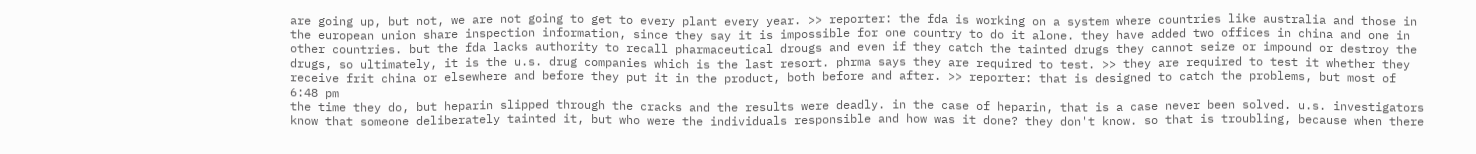are going up, but not, we are not going to get to every plant every year. >> reporter: the fda is working on a system where countries like australia and those in the european union share inspection information, since they say it is impossible for one country to do it alone. they have added two offices in china and one in other countries. but the fda lacks authority to recall pharmaceutical drougs and even if they catch the tainted drugs they cannot seize or impound or destroy the drugs, so ultimately, it is the u.s. drug companies which is the last resort. phrma says they are required to test. >> they are required to test it whether they receive frit china or elsewhere and before they put it in the product, both before and after. >> reporter: that is designed to catch the problems, but most of
6:48 pm
the time they do, but heparin slipped through the cracks and the results were deadly. in the case of heparin, that is a case never been solved. u.s. investigators know that someone deliberately tainted it, but who were the individuals responsible and how was it done? they don't know. so that is troubling, because when there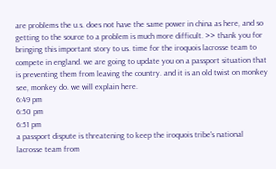are problems the u.s. does not have the same power in china as here, and so getting to the source to a problem is much more difficult. >> thank you for bringing this important story to us. time for the iroquois lacrosse team to compete in england. we are going to update you on a passport situation that is preventing them from leaving the country. and it is an old twist on monkey see, monkey do. we will explain here.
6:49 pm
6:50 pm
6:51 pm
a passport dispute is threatening to keep the iroquois tribe's national lacrosse team from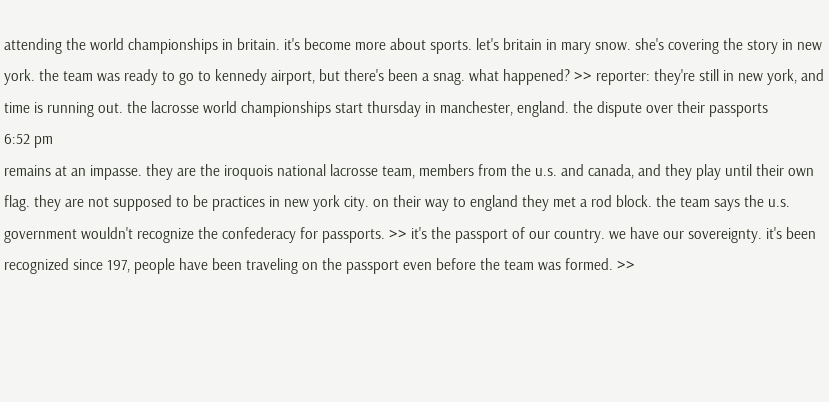attending the world championships in britain. it's become more about sports. let's britain in mary snow. she's covering the story in new york. the team was ready to go to kennedy airport, but there's been a snag. what happened? >> reporter: they're still in new york, and time is running out. the lacrosse world championships start thursday in manchester, england. the dispute over their passports
6:52 pm
remains at an impasse. they are the iroquois national lacrosse team, members from the u.s. and canada, and they play until their own flag. they are not supposed to be practices in new york city. on their way to england they met a rod block. the team says the u.s. government wouldn't recognize the confederacy for passports. >> it's the passport of our country. we have our sovereignty. it's been recognized since 197, people have been traveling on the passport even before the team was formed. >>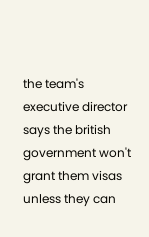the team's executive director says the british government won't grant them visas unless they can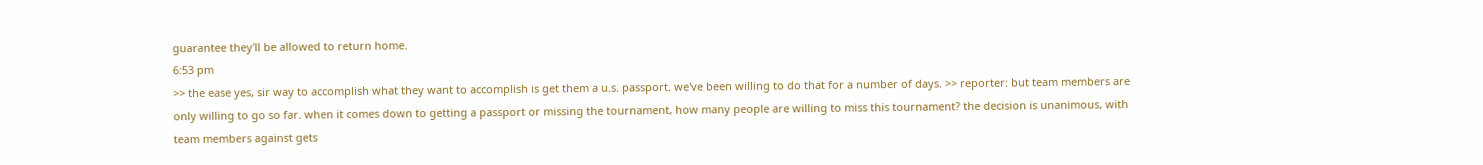guarantee they'll be allowed to return home.
6:53 pm
>> the ease yes, sir way to accomplish what they want to accomplish is get them a u.s. passport. we've been willing to do that for a number of days. >> reporter: but team members are only willing to go so far. when it comes down to getting a passport or missing the tournament, how many people are willing to miss this tournament? the decision is unanimous, with team members against gets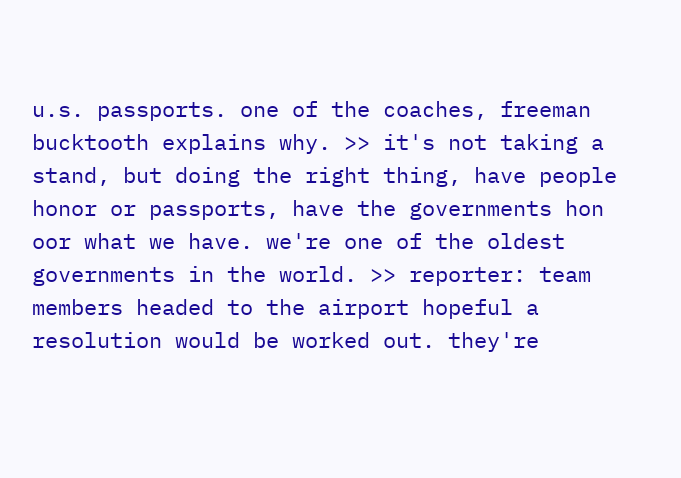u.s. passports. one of the coaches, freeman bucktooth explains why. >> it's not taking a stand, but doing the right thing, have people honor or passports, have the governments hon oor what we have. we're one of the oldest governments in the world. >> reporter: team members headed to the airport hopeful a resolution would be worked out. they're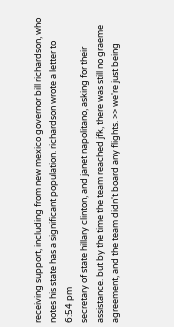receiving support, including from new mexico governor bill richardson, who notes his state has a significant population. richardson wrote a letter to
6:54 pm
secretary of state hillary clinton, and janet napolitano, asking for their assistance. but by the time the team reached jfk, there was still no graeme agreement, and the team didn't board any flights. >> we're just being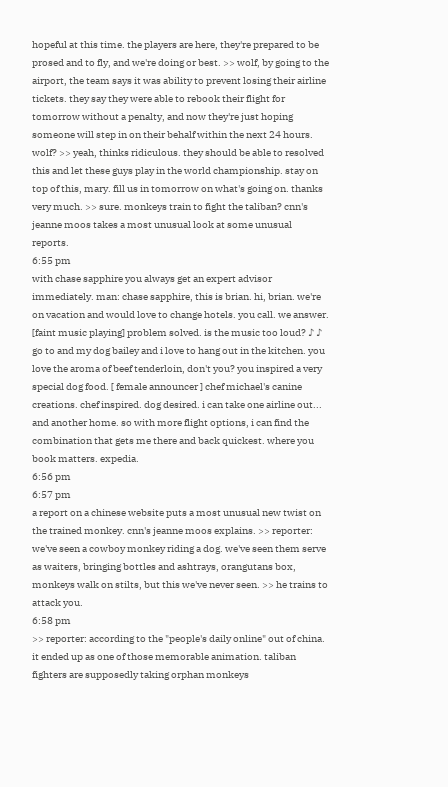hopeful at this time. the players are here, they're prepared to be prosed and to fly, and we're doing or best. >> wolf, by going to the airport, the team says it was ability to prevent losing their airline tickets. they say they were able to rebook their flight for tomorrow without a penalty, and now they're just hoping someone will step in on their behalf within the next 24 hours. wolf? >> yeah, thinks ridiculous. they should be able to resolved this and let these guys play in the world championship. stay on top of this, mary. fill us in tomorrow on what's going on. thanks very much. >> sure. monkeys train to fight the taliban? cnn's jeanne moos takes a most unusual look at some unusual reports.
6:55 pm
with chase sapphire you always get an expert advisor immediately. man: chase sapphire, this is brian. hi, brian. we're on vacation and would love to change hotels. you call. we answer. [faint music playing] problem solved. is the music too loud? ♪ ♪ go to and my dog bailey and i love to hang out in the kitchen. you love the aroma of beef tenderloin, don't you? you inspired a very special dog food. [ female announcer ] chef michael's canine creations. chef inspired. dog desired. i can take one airline out... and another home. so with more flight options, i can find the combination that gets me there and back quickest. where you book matters. expedia.
6:56 pm
6:57 pm
a report on a chinese website puts a most unusual new twist on the trained monkey. cnn's jeanne moos explains. >> reporter: we've seen a cowboy monkey riding a dog. we've seen them serve as waiters, bringing bottles and ashtrays, orangutans box, monkeys walk on stilts, but this we've never seen. >> he trains to attack you.
6:58 pm
>> reporter: according to the "people's daily online" out of china. it ended up as one of those memorable animation. taliban fighters are supposedly taking orphan monkeys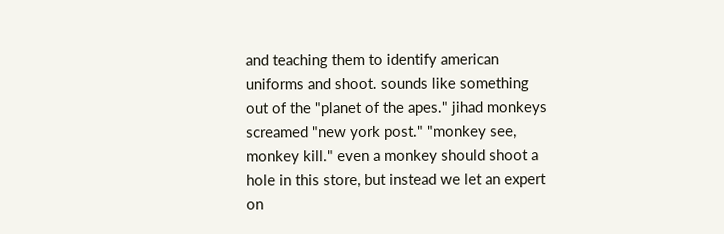and teaching them to identify american uniforms and shoot. sounds like something out of the "planet of the apes." jihad monkeys screamed "new york post." "monkey see, monkey kill." even a monkey should shoot a hole in this store, but instead we let an expert on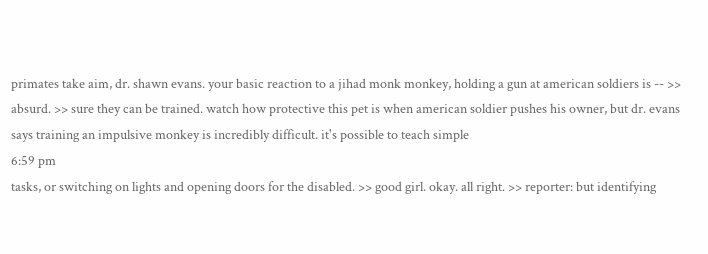primates take aim, dr. shawn evans. your basic reaction to a jihad monk monkey, holding a gun at american soldiers is -- >> absurd. >> sure they can be trained. watch how protective this pet is when american soldier pushes his owner, but dr. evans says training an impulsive monkey is incredibly difficult. it's possible to teach simple
6:59 pm
tasks, or switching on lights and opening doors for the disabled. >> good girl. okay. all right. >> reporter: but identifying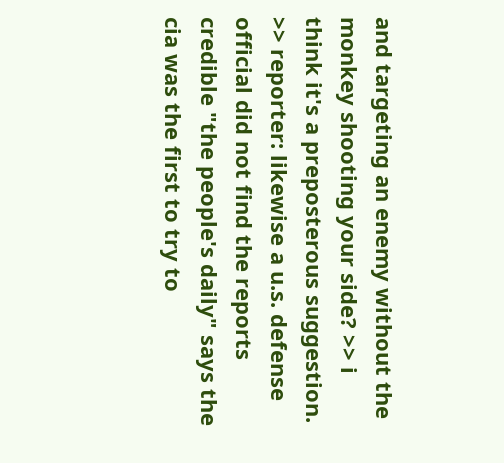and targeting an enemy without the monkey shooting your side? >> i think it's a preposterous suggestion. >> reporter: likewise a u.s. defense official did not find the reports credible "the people's daily" says the cia was the first to try to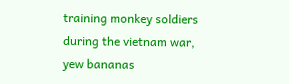training monkey soldiers during the vietnam war, yew bananas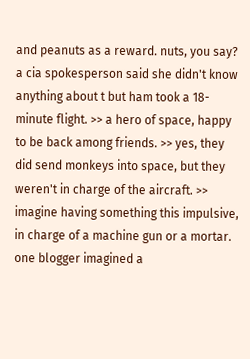and peanuts as a reward. nuts, you say? a cia spokesperson said she didn't know anything about t but ham took a 18-minute flight. >> a hero of space, happy to be back among friends. >> yes, they did send monkeys into space, but they weren't in charge of the aircraft. >> imagine having something this impulsive, in charge of a machine gun or a mortar. one blogger imagined a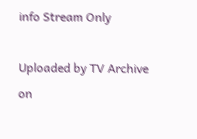info Stream Only

Uploaded by TV Archive on